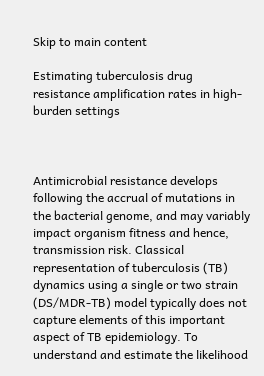Skip to main content

Estimating tuberculosis drug resistance amplification rates in high-burden settings



Antimicrobial resistance develops following the accrual of mutations in the bacterial genome, and may variably impact organism fitness and hence, transmission risk. Classical representation of tuberculosis (TB) dynamics using a single or two strain (DS/MDR-TB) model typically does not capture elements of this important aspect of TB epidemiology. To understand and estimate the likelihood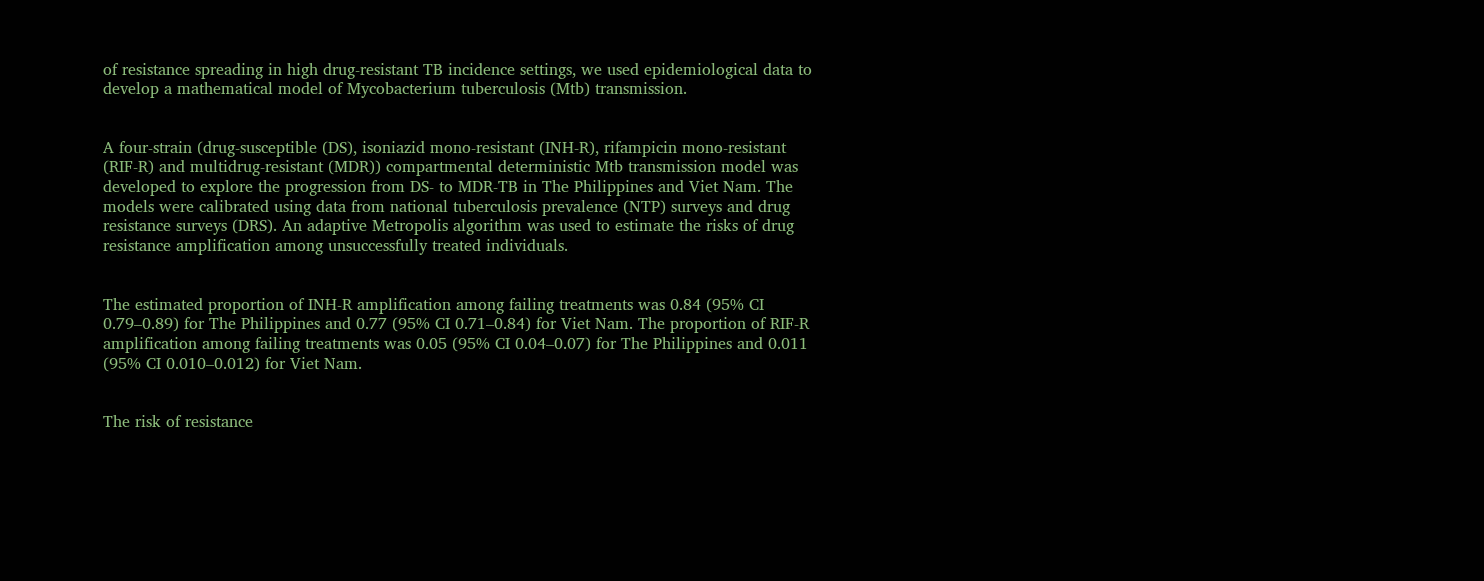of resistance spreading in high drug-resistant TB incidence settings, we used epidemiological data to develop a mathematical model of Mycobacterium tuberculosis (Mtb) transmission.


A four-strain (drug-susceptible (DS), isoniazid mono-resistant (INH-R), rifampicin mono-resistant (RIF-R) and multidrug-resistant (MDR)) compartmental deterministic Mtb transmission model was developed to explore the progression from DS- to MDR-TB in The Philippines and Viet Nam. The models were calibrated using data from national tuberculosis prevalence (NTP) surveys and drug resistance surveys (DRS). An adaptive Metropolis algorithm was used to estimate the risks of drug resistance amplification among unsuccessfully treated individuals.


The estimated proportion of INH-R amplification among failing treatments was 0.84 (95% CI 0.79–0.89) for The Philippines and 0.77 (95% CI 0.71–0.84) for Viet Nam. The proportion of RIF-R amplification among failing treatments was 0.05 (95% CI 0.04–0.07) for The Philippines and 0.011 (95% CI 0.010–0.012) for Viet Nam.


The risk of resistance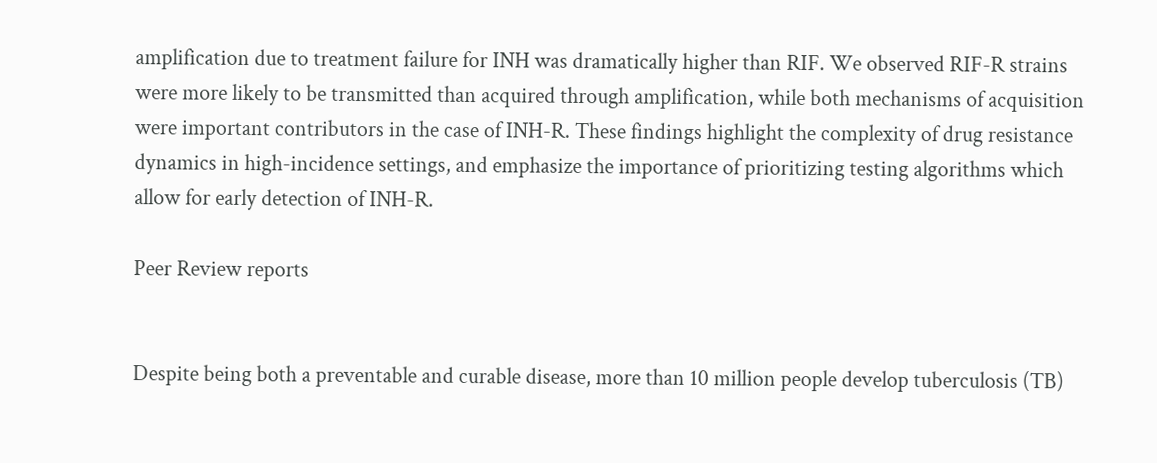amplification due to treatment failure for INH was dramatically higher than RIF. We observed RIF-R strains were more likely to be transmitted than acquired through amplification, while both mechanisms of acquisition were important contributors in the case of INH-R. These findings highlight the complexity of drug resistance dynamics in high-incidence settings, and emphasize the importance of prioritizing testing algorithms which allow for early detection of INH-R.

Peer Review reports


Despite being both a preventable and curable disease, more than 10 million people develop tuberculosis (TB)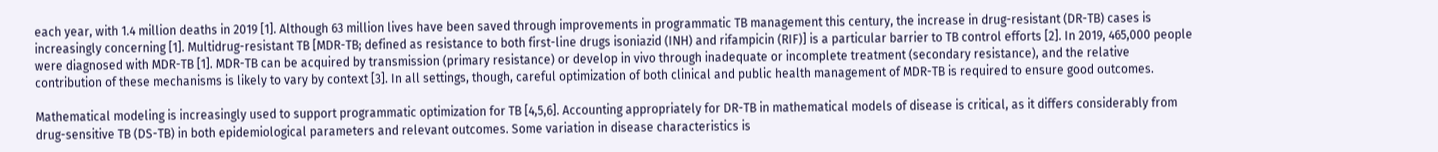each year, with 1.4 million deaths in 2019 [1]. Although 63 million lives have been saved through improvements in programmatic TB management this century, the increase in drug-resistant (DR-TB) cases is increasingly concerning [1]. Multidrug-resistant TB [MDR-TB; defined as resistance to both first-line drugs isoniazid (INH) and rifampicin (RIF)] is a particular barrier to TB control efforts [2]. In 2019, 465,000 people were diagnosed with MDR-TB [1]. MDR-TB can be acquired by transmission (primary resistance) or develop in vivo through inadequate or incomplete treatment (secondary resistance), and the relative contribution of these mechanisms is likely to vary by context [3]. In all settings, though, careful optimization of both clinical and public health management of MDR-TB is required to ensure good outcomes.

Mathematical modeling is increasingly used to support programmatic optimization for TB [4,5,6]. Accounting appropriately for DR-TB in mathematical models of disease is critical, as it differs considerably from drug-sensitive TB (DS-TB) in both epidemiological parameters and relevant outcomes. Some variation in disease characteristics is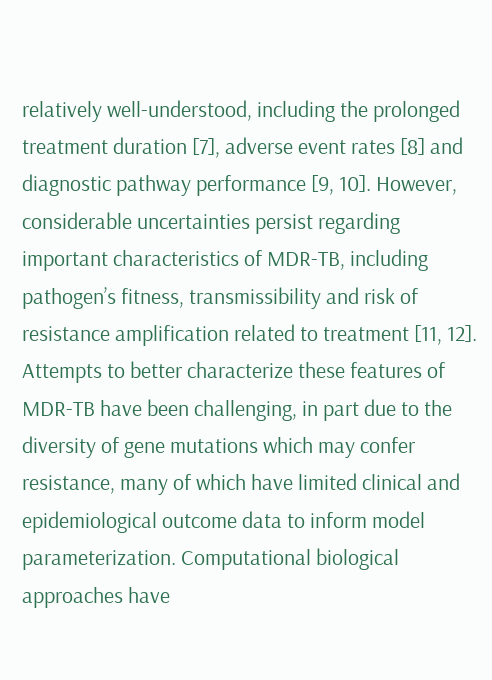relatively well-understood, including the prolonged treatment duration [7], adverse event rates [8] and diagnostic pathway performance [9, 10]. However, considerable uncertainties persist regarding important characteristics of MDR-TB, including pathogen’s fitness, transmissibility and risk of resistance amplification related to treatment [11, 12]. Attempts to better characterize these features of MDR-TB have been challenging, in part due to the diversity of gene mutations which may confer resistance, many of which have limited clinical and epidemiological outcome data to inform model parameterization. Computational biological approaches have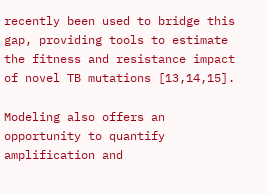recently been used to bridge this gap, providing tools to estimate the fitness and resistance impact of novel TB mutations [13,14,15].

Modeling also offers an opportunity to quantify amplification and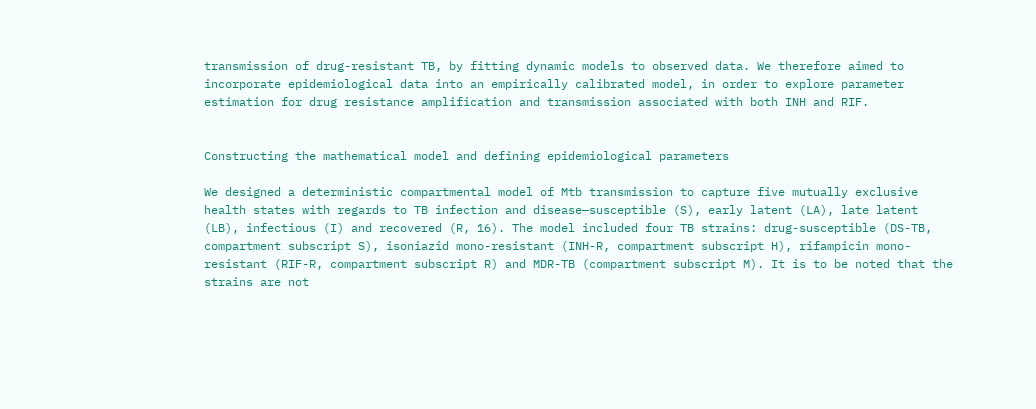transmission of drug-resistant TB, by fitting dynamic models to observed data. We therefore aimed to incorporate epidemiological data into an empirically calibrated model, in order to explore parameter estimation for drug resistance amplification and transmission associated with both INH and RIF.


Constructing the mathematical model and defining epidemiological parameters

We designed a deterministic compartmental model of Mtb transmission to capture five mutually exclusive health states with regards to TB infection and disease—susceptible (S), early latent (LA), late latent (LB), infectious (I) and recovered (R, 16). The model included four TB strains: drug-susceptible (DS-TB, compartment subscript S), isoniazid mono-resistant (INH-R, compartment subscript H), rifampicin mono-resistant (RIF-R, compartment subscript R) and MDR-TB (compartment subscript M). It is to be noted that the strains are not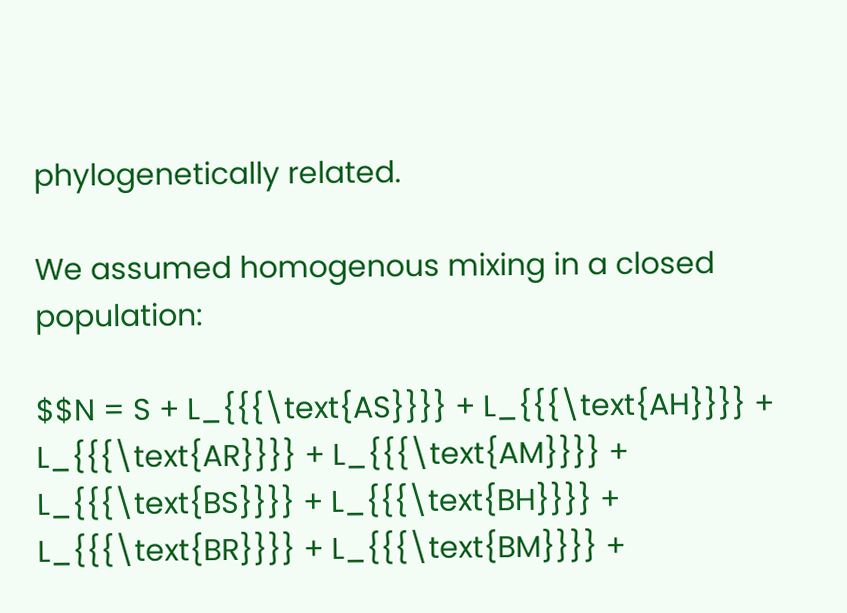phylogenetically related.

We assumed homogenous mixing in a closed population:

$$N = S + L_{{{\text{AS}}}} + L_{{{\text{AH}}}} + L_{{{\text{AR}}}} + L_{{{\text{AM}}}} + L_{{{\text{BS}}}} + L_{{{\text{BH}}}} + L_{{{\text{BR}}}} + L_{{{\text{BM}}}} +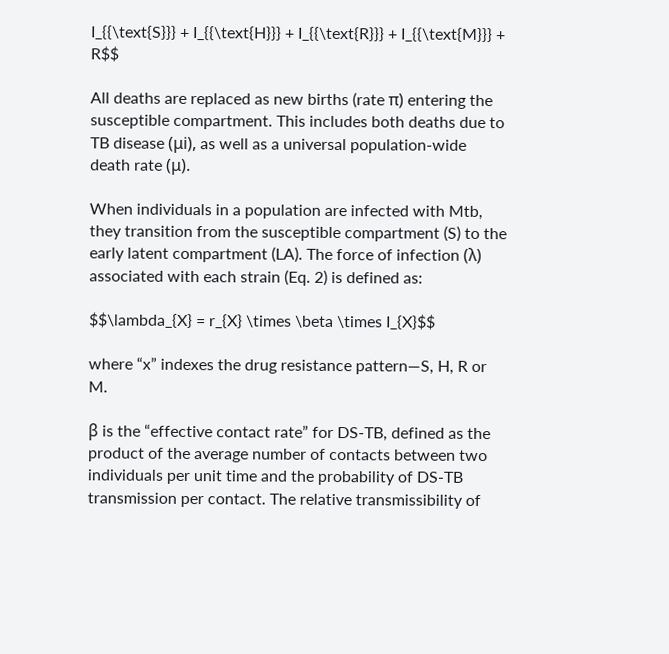I_{{\text{S}}} + I_{{\text{H}}} + I_{{\text{R}}} + I_{{\text{M}}} + R$$

All deaths are replaced as new births (rate π) entering the susceptible compartment. This includes both deaths due to TB disease (μi), as well as a universal population-wide death rate (μ).

When individuals in a population are infected with Mtb, they transition from the susceptible compartment (S) to the early latent compartment (LA). The force of infection (λ) associated with each strain (Eq. 2) is defined as:

$$\lambda_{X} = r_{X} \times \beta \times I_{X}$$

where “x” indexes the drug resistance pattern—S, H, R or M.

β is the “effective contact rate” for DS-TB, defined as the product of the average number of contacts between two individuals per unit time and the probability of DS-TB transmission per contact. The relative transmissibility of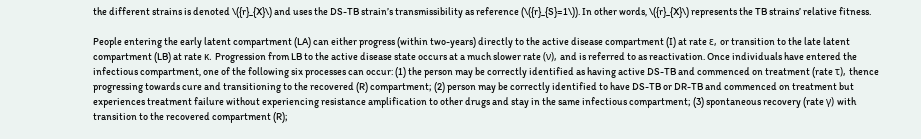the different strains is denoted \({r}_{X}\) and uses the DS-TB strain’s transmissibility as reference (\({r}_{S}=1\)). In other words, \({r}_{X}\) represents the TB strains’ relative fitness.

People entering the early latent compartment (LA) can either progress (within two-years) directly to the active disease compartment (I) at rate ε, or transition to the late latent compartment (LB) at rate κ. Progression from LB to the active disease state occurs at a much slower rate (ν), and is referred to as reactivation. Once individuals have entered the infectious compartment, one of the following six processes can occur: (1) the person may be correctly identified as having active DS-TB and commenced on treatment (rate τ), thence progressing towards cure and transitioning to the recovered (R) compartment; (2) person may be correctly identified to have DS-TB or DR-TB and commenced on treatment but experiences treatment failure without experiencing resistance amplification to other drugs and stay in the same infectious compartment; (3) spontaneous recovery (rate γ) with transition to the recovered compartment (R);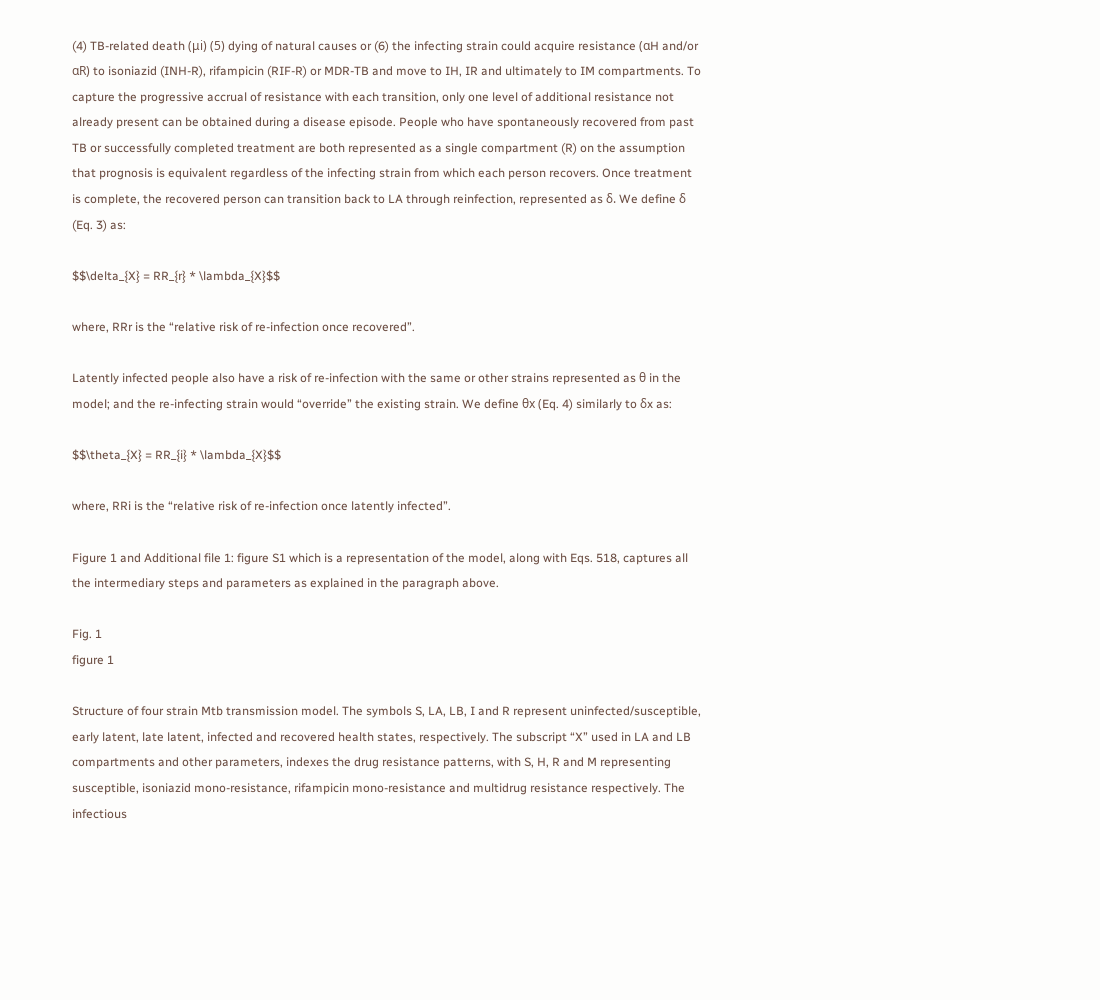(4) TB-related death (μi) (5) dying of natural causes or (6) the infecting strain could acquire resistance (αH and/or αR) to isoniazid (INH-R), rifampicin (RIF-R) or MDR-TB and move to IH, IR and ultimately to IM compartments. To capture the progressive accrual of resistance with each transition, only one level of additional resistance not already present can be obtained during a disease episode. People who have spontaneously recovered from past TB or successfully completed treatment are both represented as a single compartment (R) on the assumption that prognosis is equivalent regardless of the infecting strain from which each person recovers. Once treatment is complete, the recovered person can transition back to LA through reinfection, represented as δ. We define δ (Eq. 3) as:

$$\delta_{X} = RR_{r} * \lambda_{X}$$

where, RRr is the “relative risk of re-infection once recovered”.

Latently infected people also have a risk of re-infection with the same or other strains represented as θ in the model; and the re-infecting strain would “override” the existing strain. We define θx (Eq. 4) similarly to δx as:

$$\theta_{X} = RR_{i} * \lambda_{X}$$

where, RRi is the “relative risk of re-infection once latently infected”.

Figure 1 and Additional file 1: figure S1 which is a representation of the model, along with Eqs. 518, captures all the intermediary steps and parameters as explained in the paragraph above.

Fig. 1
figure 1

Structure of four strain Mtb transmission model. The symbols S, LA, LB, I and R represent uninfected/susceptible, early latent, late latent, infected and recovered health states, respectively. The subscript “X” used in LA and LB compartments and other parameters, indexes the drug resistance patterns, with S, H, R and M representing susceptible, isoniazid mono-resistance, rifampicin mono-resistance and multidrug resistance respectively. The infectious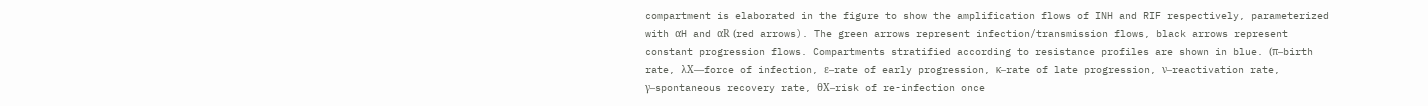compartment is elaborated in the figure to show the amplification flows of INH and RIF respectively, parameterized with αH and αR (red arrows). The green arrows represent infection/transmission flows, black arrows represent constant progression flows. Compartments stratified according to resistance profiles are shown in blue. (π–birth rate, λX—force of infection, ε–rate of early progression, κ–rate of late progression, ν–reactivation rate, γ–spontaneous recovery rate, θX–risk of re-infection once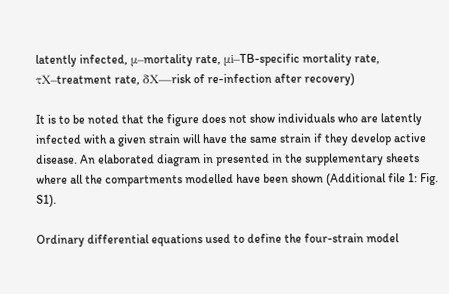latently infected, μ–mortality rate, μi–TB-specific mortality rate, τX–treatment rate, δX—risk of re-infection after recovery)

It is to be noted that the figure does not show individuals who are latently infected with a given strain will have the same strain if they develop active disease. An elaborated diagram in presented in the supplementary sheets where all the compartments modelled have been shown (Additional file 1: Fig. S1).

Ordinary differential equations used to define the four-strain model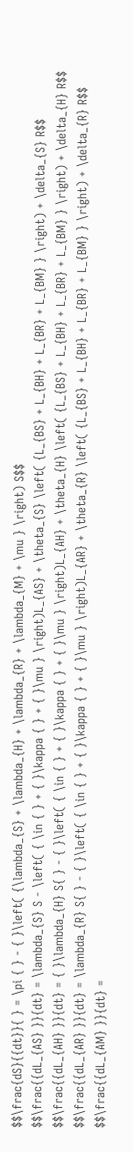$$\frac{dS}{{dt}}{ } = \pi { } - { }\left( {\lambda_{S} + \lambda_{H} + \lambda_{R} + \lambda_{M} + \mu } \right) S$$
$$\frac{{dL_{AS} }}{dt} = \lambda_{S} S - \left( { \in { } + { }\kappa { } + { }\mu } \right)L_{AS} + \theta_{S} \left( {L_{BS} + L_{BH} + L_{BR} + L_{BM} } \right) + \delta_{S} R$$
$$\frac{{dL_{AH} }}{dt} = { }\lambda_{H} S{ } - { }\left( { \in { } + { }\kappa { } + { }\mu } \right)L_{AH} + \theta_{H} \left( {L_{BS} + L_{BH} + L_{BR} + L_{BM} } \right) + \delta_{H} R$$
$$\frac{{dL_{AR} }}{dt} = \lambda_{R} S{ } - { }\left( { \in { } + { }\kappa { } + { }\mu } \right)L_{AR} + \theta_{R} \left( {L_{BS} + L_{BH} + L_{BR} + L_{BM} } \right) + \delta_{R} R$$
$$\frac{{dL_{AM} }}{dt} =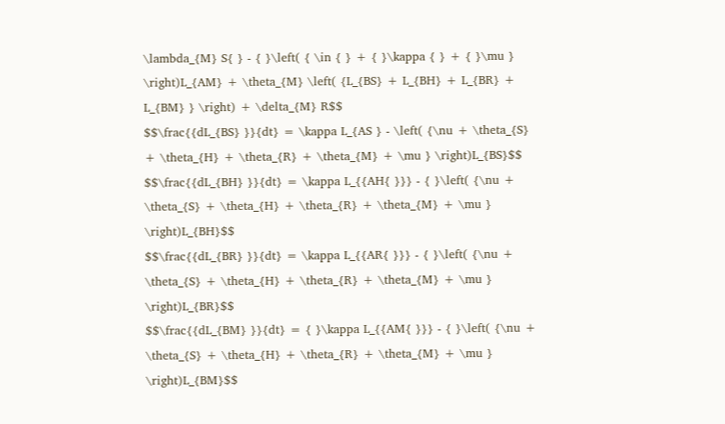\lambda_{M} S{ } - { }\left( { \in { } + { }\kappa { } + { }\mu } \right)L_{AM} + \theta_{M} \left( {L_{BS} + L_{BH} + L_{BR} + L_{BM} } \right) + \delta_{M} R$$
$$\frac{{dL_{BS} }}{dt} = \kappa L_{AS } - \left( {\nu + \theta_{S} + \theta_{H} + \theta_{R} + \theta_{M} + \mu } \right)L_{BS}$$
$$\frac{{dL_{BH} }}{dt} = \kappa L_{{AH{ }}} - { }\left( {\nu + \theta_{S} + \theta_{H} + \theta_{R} + \theta_{M} + \mu } \right)L_{BH}$$
$$\frac{{dL_{BR} }}{dt} = \kappa L_{{AR{ }}} - { }\left( {\nu + \theta_{S} + \theta_{H} + \theta_{R} + \theta_{M} + \mu } \right)L_{BR}$$
$$\frac{{dL_{BM} }}{dt} = { }\kappa L_{{AM{ }}} - { }\left( {\nu + \theta_{S} + \theta_{H} + \theta_{R} + \theta_{M} + \mu } \right)L_{BM}$$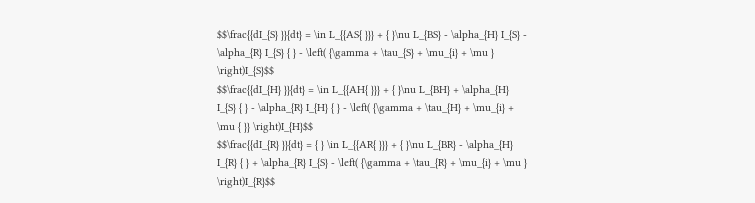$$\frac{{dI_{S} }}{dt} = \in L_{{AS{ }}} + { }\nu L_{BS} - \alpha_{H} I_{S} - \alpha_{R} I_{S} { } - \left( {\gamma + \tau_{S} + \mu_{i} + \mu } \right)I_{S}$$
$$\frac{{dI_{H} }}{dt} = \in L_{{AH{ }}} + { }\nu L_{BH} + \alpha_{H} I_{S} { } - \alpha_{R} I_{H} { } - \left( {\gamma + \tau_{H} + \mu_{i} + \mu { }} \right)I_{H}$$
$$\frac{{dI_{R} }}{dt} = { } \in L_{{AR{ }}} + { }\nu L_{BR} - \alpha_{H} I_{R} { } + \alpha_{R} I_{S} - \left( {\gamma + \tau_{R} + \mu_{i} + \mu } \right)I_{R}$$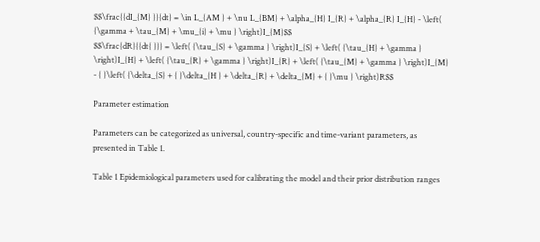$$\frac{{dI_{M} }}{dt} = \in L_{AM } + \nu L_{BM} + \alpha_{H} I_{R} + \alpha_{R} I_{H} - \left( {\gamma + \tau_{M} + \mu_{i} + \mu } \right)I_{M}$$
$$\frac{dR}{{dt{ }}} = \left( {\tau_{S} + \gamma } \right)I_{S} + \left( {\tau_{H} + \gamma } \right)I_{H} + \left( {\tau_{R} + \gamma } \right)I_{R} + \left( {\tau_{M} + \gamma } \right)I_{M} - { }\left( {\delta_{S} + { }\delta_{H } + \delta_{R} + \delta_{M} + { }\mu } \right)R$$

Parameter estimation

Parameters can be categorized as universal, country-specific and time-variant parameters, as presented in Table 1.

Table 1 Epidemiological parameters used for calibrating the model and their prior distribution ranges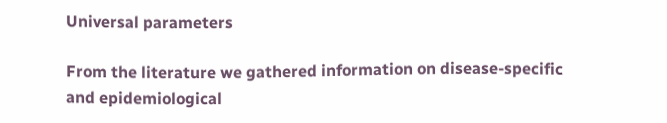Universal parameters

From the literature we gathered information on disease-specific and epidemiological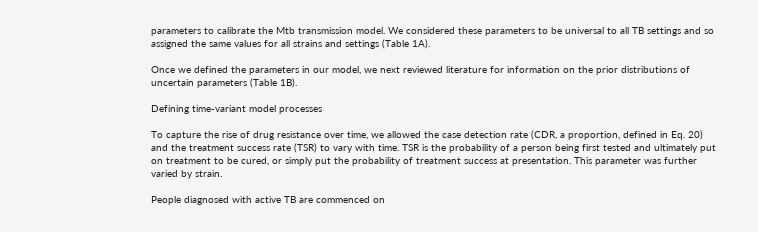parameters to calibrate the Mtb transmission model. We considered these parameters to be universal to all TB settings and so assigned the same values for all strains and settings (Table 1A).

Once we defined the parameters in our model, we next reviewed literature for information on the prior distributions of uncertain parameters (Table 1B).

Defining time-variant model processes

To capture the rise of drug resistance over time, we allowed the case detection rate (CDR, a proportion, defined in Eq. 20) and the treatment success rate (TSR) to vary with time. TSR is the probability of a person being first tested and ultimately put on treatment to be cured, or simply put the probability of treatment success at presentation. This parameter was further varied by strain.

People diagnosed with active TB are commenced on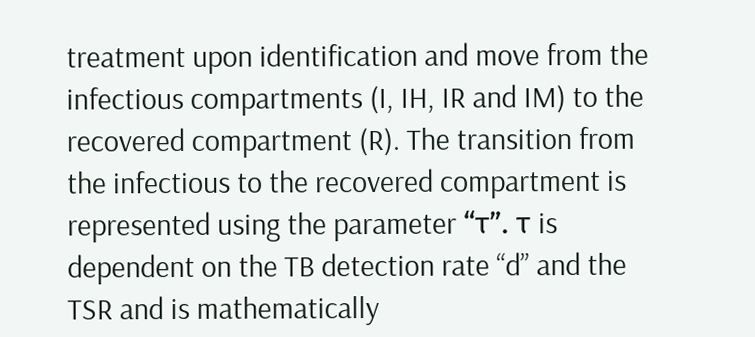treatment upon identification and move from the infectious compartments (I, IH, IR and IM) to the recovered compartment (R). The transition from the infectious to the recovered compartment is represented using the parameter “τ”. τ is dependent on the TB detection rate “d” and the TSR and is mathematically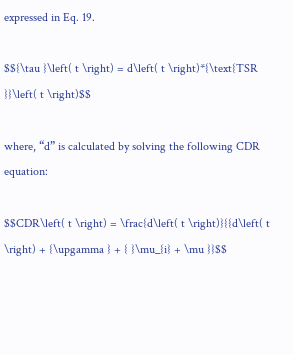expressed in Eq. 19.

$${\tau }\left( t \right) = d\left( t \right)*{\text{TSR }}\left( t \right)$$

where, “d” is calculated by solving the following CDR equation:

$$CDR\left( t \right) = \frac{d\left( t \right)}{{d\left( t \right) + {\upgamma } + { }\mu_{i} + \mu }}$$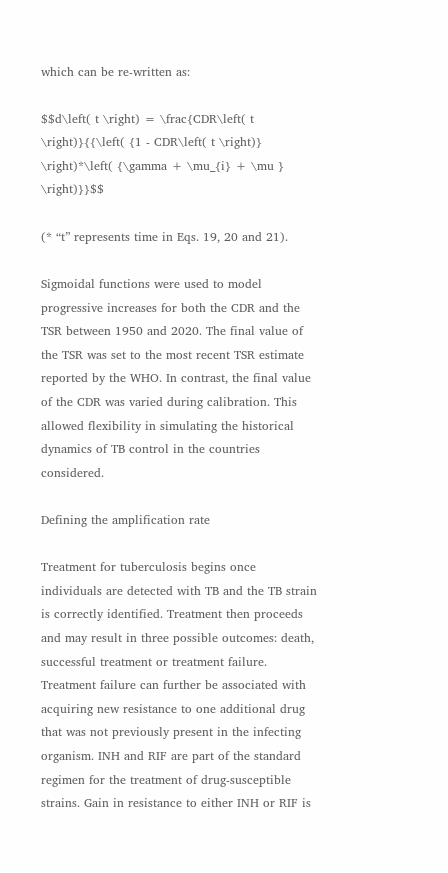which can be re-written as:

$$d\left( t \right) = \frac{CDR\left( t \right)}{{\left( {1 - CDR\left( t \right)} \right)*\left( {\gamma + \mu_{i} + \mu } \right)}}$$

(* “t” represents time in Eqs. 19, 20 and 21).

Sigmoidal functions were used to model progressive increases for both the CDR and the TSR between 1950 and 2020. The final value of the TSR was set to the most recent TSR estimate reported by the WHO. In contrast, the final value of the CDR was varied during calibration. This allowed flexibility in simulating the historical dynamics of TB control in the countries considered.

Defining the amplification rate

Treatment for tuberculosis begins once individuals are detected with TB and the TB strain is correctly identified. Treatment then proceeds and may result in three possible outcomes: death, successful treatment or treatment failure. Treatment failure can further be associated with acquiring new resistance to one additional drug that was not previously present in the infecting organism. INH and RIF are part of the standard regimen for the treatment of drug-susceptible strains. Gain in resistance to either INH or RIF is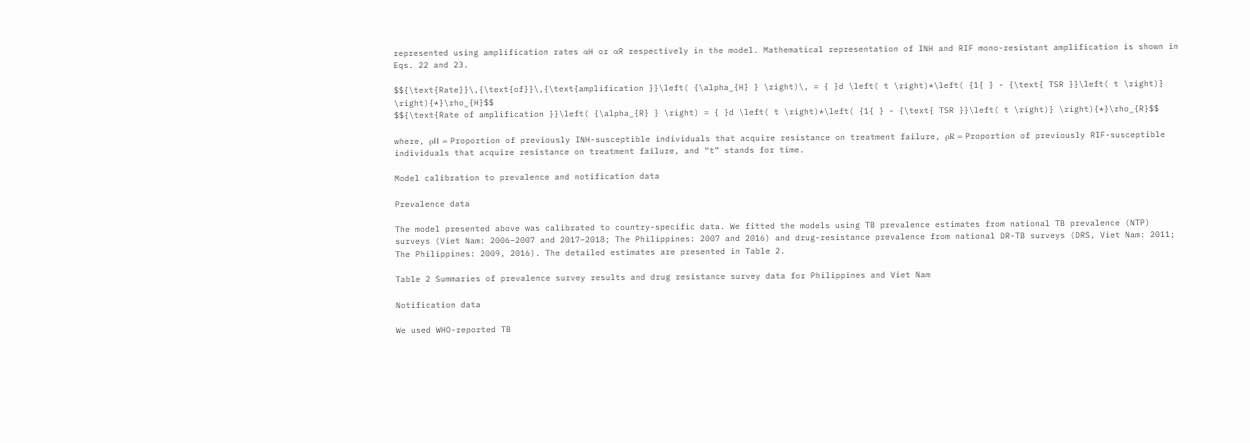represented using amplification rates αH or αR respectively in the model. Mathematical representation of INH and RIF mono-resistant amplification is shown in Eqs. 22 and 23.

$${\text{Rate}}\,{\text{of}}\,{\text{amplification }}\left( {\alpha_{H} } \right)\, = { }d \left( t \right)*\left( {1{ } - {\text{ TSR }}\left( t \right)} \right){*}\rho_{H}$$
$${\text{Rate of amplification }}\left( {\alpha_{R} } \right) = { }d \left( t \right)*\left( {1{ } - {\text{ TSR }}\left( t \right)} \right){*}\rho_{R}$$

where, ρH = Proportion of previously INH-susceptible individuals that acquire resistance on treatment failure, ρR = Proportion of previously RIF-susceptible individuals that acquire resistance on treatment failure, and “t” stands for time.

Model calibration to prevalence and notification data

Prevalence data

The model presented above was calibrated to country-specific data. We fitted the models using TB prevalence estimates from national TB prevalence (NTP) surveys (Viet Nam: 2006–2007 and 2017–2018; The Philippines: 2007 and 2016) and drug-resistance prevalence from national DR-TB surveys (DRS, Viet Nam: 2011; The Philippines: 2009, 2016). The detailed estimates are presented in Table 2.

Table 2 Summaries of prevalence survey results and drug resistance survey data for Philippines and Viet Nam

Notification data

We used WHO-reported TB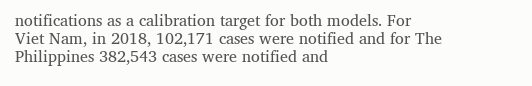notifications as a calibration target for both models. For Viet Nam, in 2018, 102,171 cases were notified and for The Philippines 382,543 cases were notified and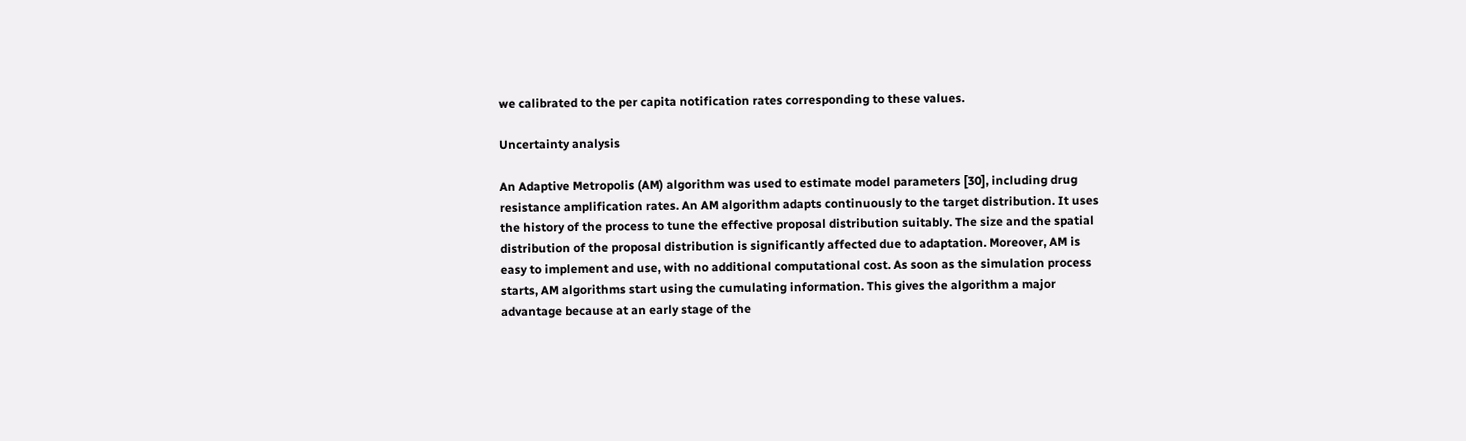we calibrated to the per capita notification rates corresponding to these values.

Uncertainty analysis

An Adaptive Metropolis (AM) algorithm was used to estimate model parameters [30], including drug resistance amplification rates. An AM algorithm adapts continuously to the target distribution. It uses the history of the process to tune the effective proposal distribution suitably. The size and the spatial distribution of the proposal distribution is significantly affected due to adaptation. Moreover, AM is easy to implement and use, with no additional computational cost. As soon as the simulation process starts, AM algorithms start using the cumulating information. This gives the algorithm a major advantage because at an early stage of the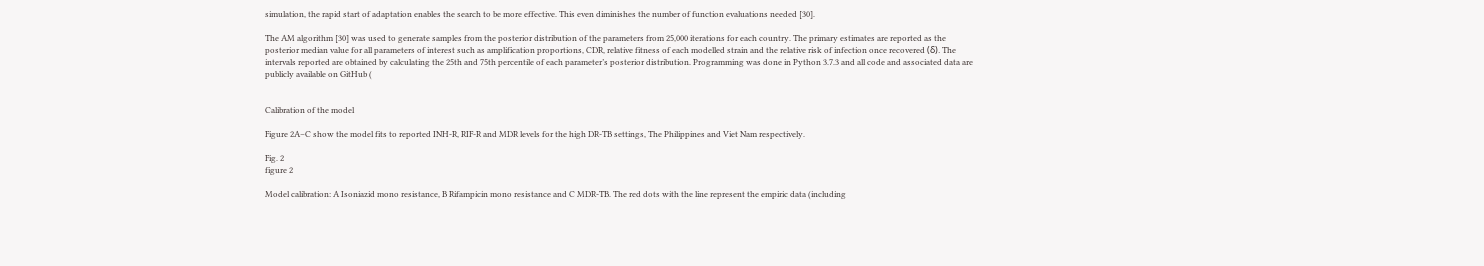simulation, the rapid start of adaptation enables the search to be more effective. This even diminishes the number of function evaluations needed [30].

The AM algorithm [30] was used to generate samples from the posterior distribution of the parameters from 25,000 iterations for each country. The primary estimates are reported as the posterior median value for all parameters of interest such as amplification proportions, CDR, relative fitness of each modelled strain and the relative risk of infection once recovered (δ). The intervals reported are obtained by calculating the 25th and 75th percentile of each parameter’s posterior distribution. Programming was done in Python 3.7.3 and all code and associated data are publicly available on GitHub (


Calibration of the model

Figure 2A–C show the model fits to reported INH-R, RIF-R and MDR levels for the high DR-TB settings, The Philippines and Viet Nam respectively.

Fig. 2
figure 2

Model calibration: A Isoniazid mono resistance, B Rifampicin mono resistance and C MDR-TB. The red dots with the line represent the empiric data (including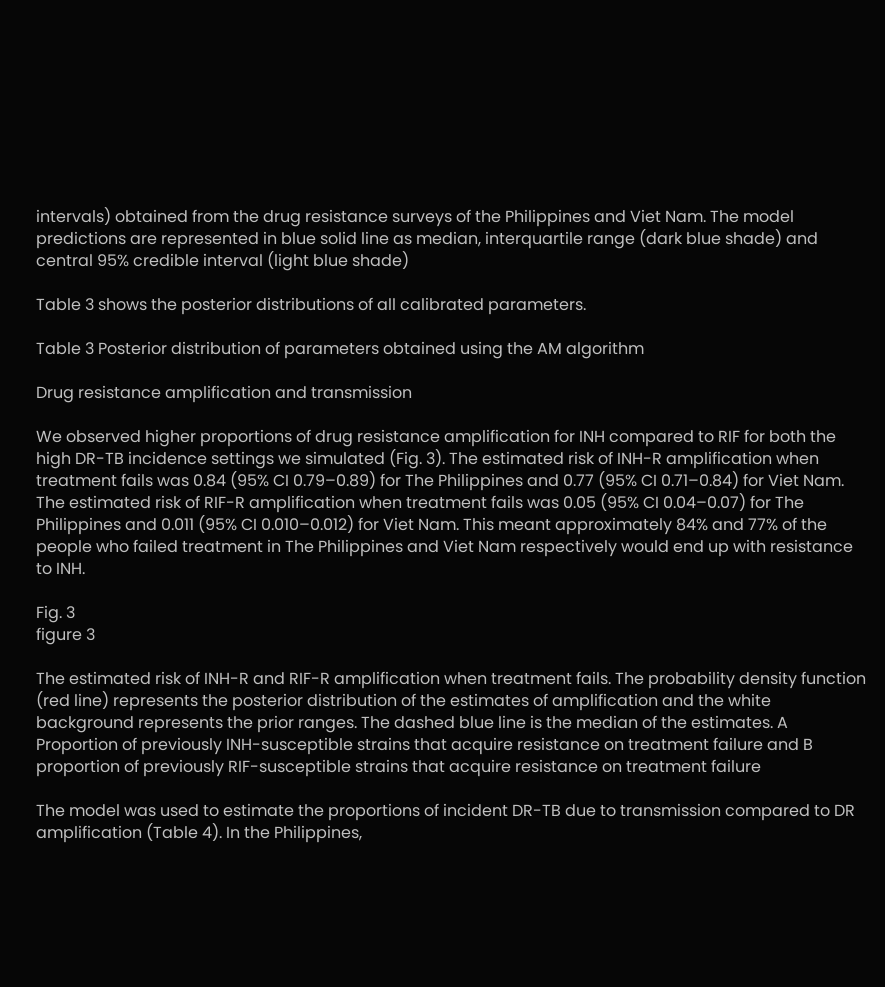intervals) obtained from the drug resistance surveys of the Philippines and Viet Nam. The model predictions are represented in blue solid line as median, interquartile range (dark blue shade) and central 95% credible interval (light blue shade)

Table 3 shows the posterior distributions of all calibrated parameters.

Table 3 Posterior distribution of parameters obtained using the AM algorithm

Drug resistance amplification and transmission

We observed higher proportions of drug resistance amplification for INH compared to RIF for both the high DR-TB incidence settings we simulated (Fig. 3). The estimated risk of INH-R amplification when treatment fails was 0.84 (95% CI 0.79–0.89) for The Philippines and 0.77 (95% CI 0.71–0.84) for Viet Nam. The estimated risk of RIF-R amplification when treatment fails was 0.05 (95% CI 0.04–0.07) for The Philippines and 0.011 (95% CI 0.010–0.012) for Viet Nam. This meant approximately 84% and 77% of the people who failed treatment in The Philippines and Viet Nam respectively would end up with resistance to INH.

Fig. 3
figure 3

The estimated risk of INH-R and RIF-R amplification when treatment fails. The probability density function (red line) represents the posterior distribution of the estimates of amplification and the white background represents the prior ranges. The dashed blue line is the median of the estimates. A Proportion of previously INH-susceptible strains that acquire resistance on treatment failure and B proportion of previously RIF-susceptible strains that acquire resistance on treatment failure

The model was used to estimate the proportions of incident DR-TB due to transmission compared to DR amplification (Table 4). In the Philippines,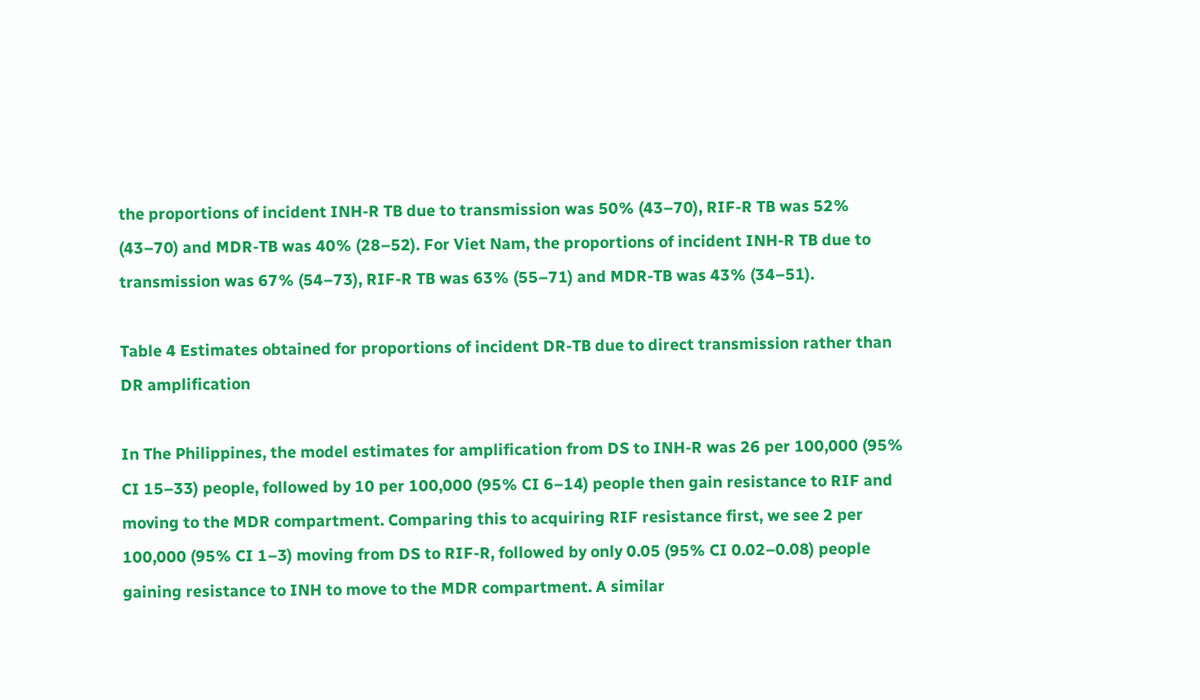the proportions of incident INH-R TB due to transmission was 50% (43–70), RIF-R TB was 52% (43–70) and MDR-TB was 40% (28–52). For Viet Nam, the proportions of incident INH-R TB due to transmission was 67% (54–73), RIF-R TB was 63% (55–71) and MDR-TB was 43% (34–51).

Table 4 Estimates obtained for proportions of incident DR-TB due to direct transmission rather than DR amplification

In The Philippines, the model estimates for amplification from DS to INH-R was 26 per 100,000 (95% CI 15–33) people, followed by 10 per 100,000 (95% CI 6–14) people then gain resistance to RIF and moving to the MDR compartment. Comparing this to acquiring RIF resistance first, we see 2 per 100,000 (95% CI 1–3) moving from DS to RIF-R, followed by only 0.05 (95% CI 0.02–0.08) people gaining resistance to INH to move to the MDR compartment. A similar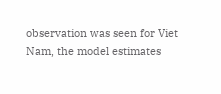observation was seen for Viet Nam, the model estimates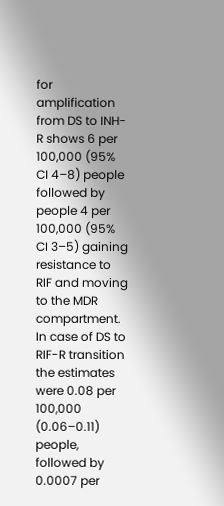for amplification from DS to INH-R shows 6 per 100,000 (95% CI 4–8) people followed by people 4 per 100,000 (95% CI 3–5) gaining resistance to RIF and moving to the MDR compartment. In case of DS to RIF-R transition the estimates were 0.08 per 100,000 (0.06–0.11) people, followed by 0.0007 per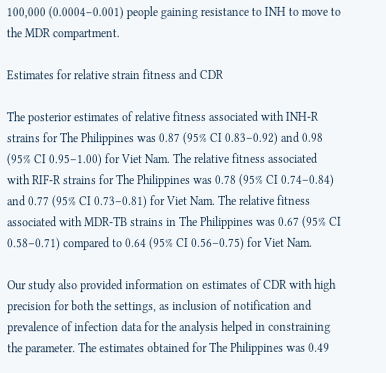100,000 (0.0004–0.001) people gaining resistance to INH to move to the MDR compartment.

Estimates for relative strain fitness and CDR

The posterior estimates of relative fitness associated with INH-R strains for The Philippines was 0.87 (95% CI 0.83–0.92) and 0.98 (95% CI 0.95–1.00) for Viet Nam. The relative fitness associated with RIF-R strains for The Philippines was 0.78 (95% CI 0.74–0.84) and 0.77 (95% CI 0.73–0.81) for Viet Nam. The relative fitness associated with MDR-TB strains in The Philippines was 0.67 (95% CI 0.58–0.71) compared to 0.64 (95% CI 0.56–0.75) for Viet Nam.

Our study also provided information on estimates of CDR with high precision for both the settings, as inclusion of notification and prevalence of infection data for the analysis helped in constraining the parameter. The estimates obtained for The Philippines was 0.49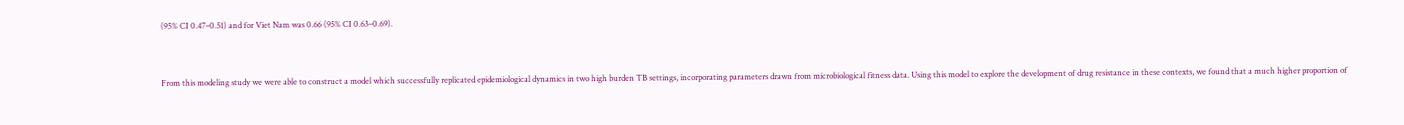(95% CI 0.47–0.51) and for Viet Nam was 0.66 (95% CI 0.63–0.69).


From this modeling study we were able to construct a model which successfully replicated epidemiological dynamics in two high burden TB settings, incorporating parameters drawn from microbiological fitness data. Using this model to explore the development of drug resistance in these contexts, we found that a much higher proportion of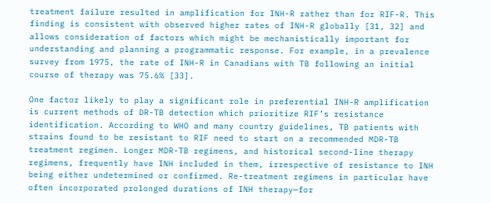treatment failure resulted in amplification for INH-R rather than for RIF-R. This finding is consistent with observed higher rates of INH-R globally [31, 32] and allows consideration of factors which might be mechanistically important for understanding and planning a programmatic response. For example, in a prevalence survey from 1975, the rate of INH-R in Canadians with TB following an initial course of therapy was 75.6% [33].

One factor likely to play a significant role in preferential INH-R amplification is current methods of DR-TB detection which prioritize RIF’s resistance identification. According to WHO and many country guidelines, TB patients with strains found to be resistant to RIF need to start on a recommended MDR-TB treatment regimen. Longer MDR-TB regimens, and historical second-line therapy regimens, frequently have INH included in them, irrespective of resistance to INH being either undetermined or confirmed. Re-treatment regimens in particular have often incorporated prolonged durations of INH therapy—for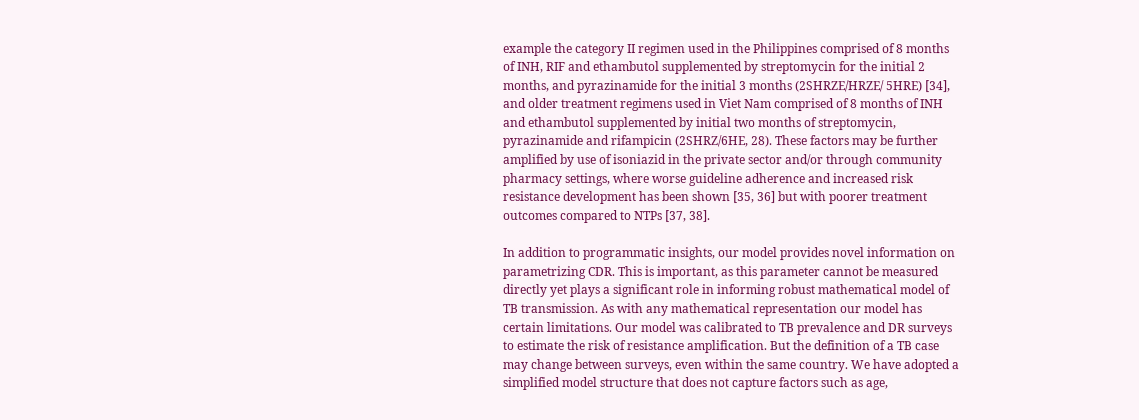example the category II regimen used in the Philippines comprised of 8 months of INH, RIF and ethambutol supplemented by streptomycin for the initial 2 months, and pyrazinamide for the initial 3 months (2SHRZE/HRZE/ 5HRE) [34], and older treatment regimens used in Viet Nam comprised of 8 months of INH and ethambutol supplemented by initial two months of streptomycin, pyrazinamide and rifampicin (2SHRZ/6HE, 28). These factors may be further amplified by use of isoniazid in the private sector and/or through community pharmacy settings, where worse guideline adherence and increased risk resistance development has been shown [35, 36] but with poorer treatment outcomes compared to NTPs [37, 38].

In addition to programmatic insights, our model provides novel information on parametrizing CDR. This is important, as this parameter cannot be measured directly yet plays a significant role in informing robust mathematical model of TB transmission. As with any mathematical representation our model has certain limitations. Our model was calibrated to TB prevalence and DR surveys to estimate the risk of resistance amplification. But the definition of a TB case may change between surveys, even within the same country. We have adopted a simplified model structure that does not capture factors such as age,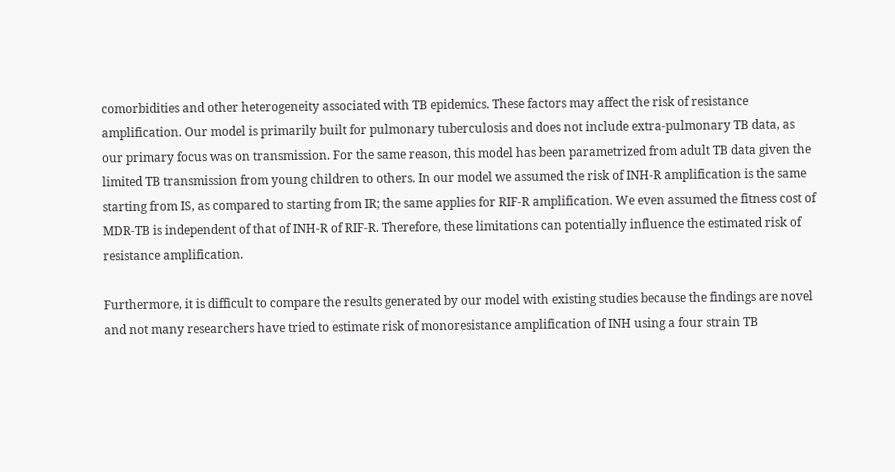comorbidities and other heterogeneity associated with TB epidemics. These factors may affect the risk of resistance amplification. Our model is primarily built for pulmonary tuberculosis and does not include extra-pulmonary TB data, as our primary focus was on transmission. For the same reason, this model has been parametrized from adult TB data given the limited TB transmission from young children to others. In our model we assumed the risk of INH-R amplification is the same starting from IS, as compared to starting from IR; the same applies for RIF-R amplification. We even assumed the fitness cost of MDR-TB is independent of that of INH-R of RIF-R. Therefore, these limitations can potentially influence the estimated risk of resistance amplification.

Furthermore, it is difficult to compare the results generated by our model with existing studies because the findings are novel and not many researchers have tried to estimate risk of monoresistance amplification of INH using a four strain TB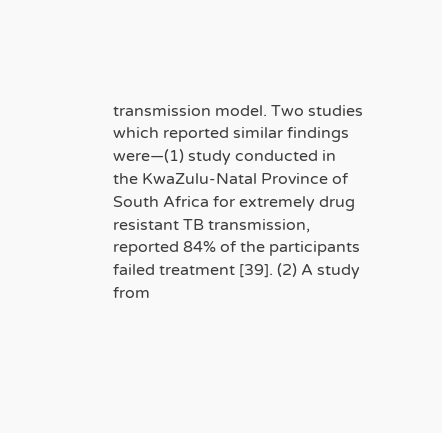transmission model. Two studies which reported similar findings were—(1) study conducted in the KwaZulu-Natal Province of South Africa for extremely drug resistant TB transmission, reported 84% of the participants failed treatment [39]. (2) A study from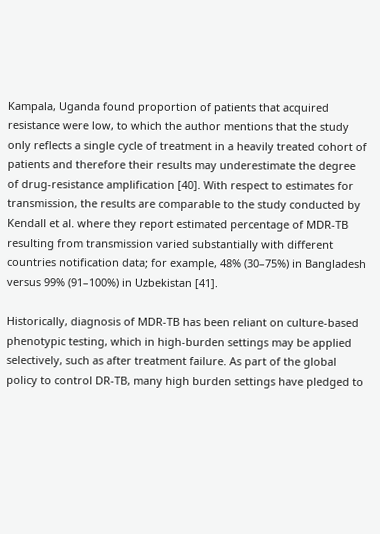Kampala, Uganda found proportion of patients that acquired resistance were low, to which the author mentions that the study only reflects a single cycle of treatment in a heavily treated cohort of patients and therefore their results may underestimate the degree of drug-resistance amplification [40]. With respect to estimates for transmission, the results are comparable to the study conducted by Kendall et al. where they report estimated percentage of MDR-TB resulting from transmission varied substantially with different countries notification data; for example, 48% (30–75%) in Bangladesh versus 99% (91–100%) in Uzbekistan [41].

Historically, diagnosis of MDR-TB has been reliant on culture-based phenotypic testing, which in high-burden settings may be applied selectively, such as after treatment failure. As part of the global policy to control DR-TB, many high burden settings have pledged to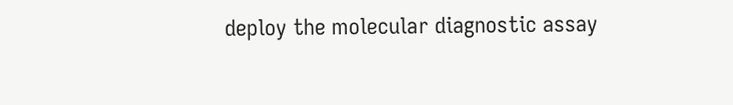deploy the molecular diagnostic assay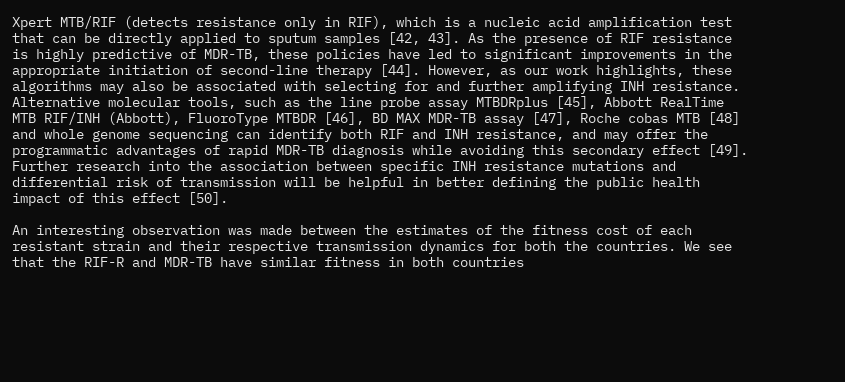Xpert MTB/RIF (detects resistance only in RIF), which is a nucleic acid amplification test that can be directly applied to sputum samples [42, 43]. As the presence of RIF resistance is highly predictive of MDR-TB, these policies have led to significant improvements in the appropriate initiation of second-line therapy [44]. However, as our work highlights, these algorithms may also be associated with selecting for and further amplifying INH resistance. Alternative molecular tools, such as the line probe assay MTBDRplus [45], Abbott RealTime MTB RIF/INH (Abbott), FluoroType MTBDR [46], BD MAX MDR-TB assay [47], Roche cobas MTB [48] and whole genome sequencing can identify both RIF and INH resistance, and may offer the programmatic advantages of rapid MDR-TB diagnosis while avoiding this secondary effect [49]. Further research into the association between specific INH resistance mutations and differential risk of transmission will be helpful in better defining the public health impact of this effect [50].

An interesting observation was made between the estimates of the fitness cost of each resistant strain and their respective transmission dynamics for both the countries. We see that the RIF-R and MDR-TB have similar fitness in both countries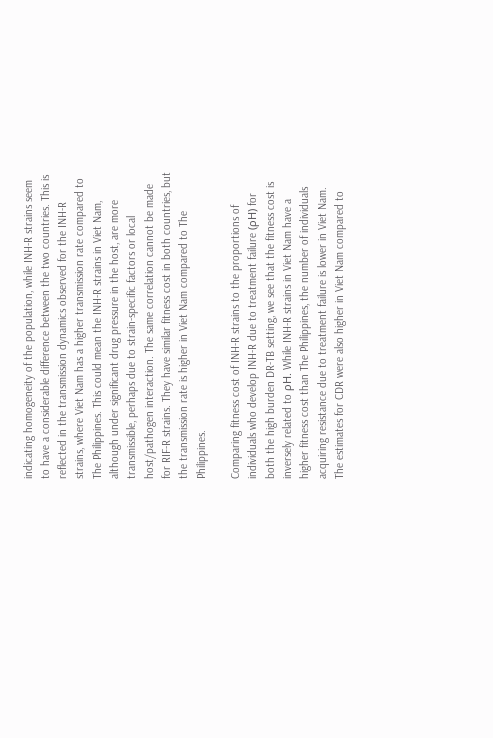indicating homogeneity of the population, while INH-R strains seem to have a considerable difference between the two countries. This is reflected in the transmission dynamics observed for the INH-R strains, where Viet Nam has a higher transmission rate compared to The Philippines. This could mean the INH-R strains in Viet Nam, although under significant drug pressure in the host, are more transmissible, perhaps due to strain-specific factors or local host/pathogen interaction. The same correlation cannot be made for RIF-R strains. They have similar fitness cost in both countries, but the transmission rate is higher in Viet Nam compared to The Philippines.

Comparing fitness cost of INH-R strains to the proportions of individuals who develop INH-R due to treatment failure (ρH) for both the high burden DR-TB setting, we see that the fitness cost is inversely related to ρH. While INH-R strains in Viet Nam have a higher fitness cost than The Philippines, the number of individuals acquiring resistance due to treatment failure is lower in Viet Nam. The estimates for CDR were also higher in Viet Nam compared to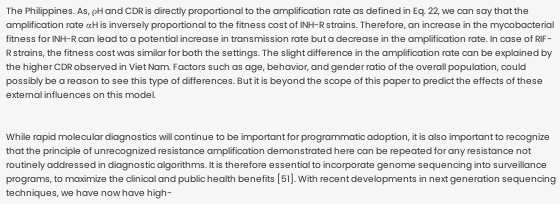The Philippines. As, ρH and CDR is directly proportional to the amplification rate as defined in Eq. 22, we can say that the amplification rate αH is inversely proportional to the fitness cost of INH-R strains. Therefore, an increase in the mycobacterial fitness for INH-R can lead to a potential increase in transmission rate but a decrease in the amplification rate. In case of RIF-R strains, the fitness cost was similar for both the settings. The slight difference in the amplification rate can be explained by the higher CDR observed in Viet Nam. Factors such as age, behavior, and gender ratio of the overall population, could possibly be a reason to see this type of differences. But it is beyond the scope of this paper to predict the effects of these external influences on this model.


While rapid molecular diagnostics will continue to be important for programmatic adoption, it is also important to recognize that the principle of unrecognized resistance amplification demonstrated here can be repeated for any resistance not routinely addressed in diagnostic algorithms. It is therefore essential to incorporate genome sequencing into surveillance programs, to maximize the clinical and public health benefits [51]. With recent developments in next generation sequencing techniques, we have now have high-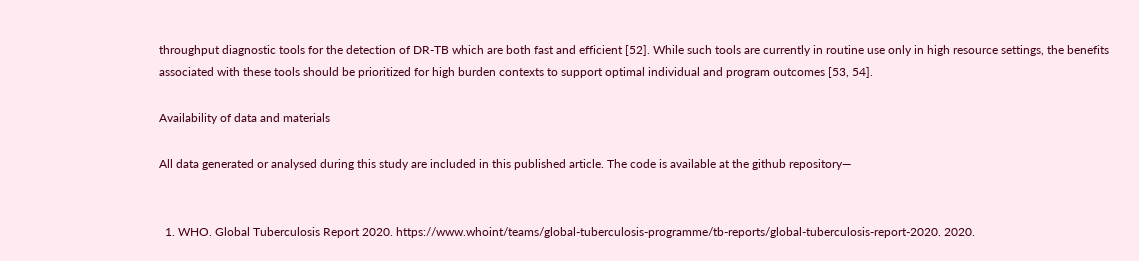throughput diagnostic tools for the detection of DR-TB which are both fast and efficient [52]. While such tools are currently in routine use only in high resource settings, the benefits associated with these tools should be prioritized for high burden contexts to support optimal individual and program outcomes [53, 54].

Availability of data and materials

All data generated or analysed during this study are included in this published article. The code is available at the github repository—


  1. WHO. Global Tuberculosis Report 2020. https://www.whoint/teams/global-tuberculosis-programme/tb-reports/global-tuberculosis-report-2020. 2020.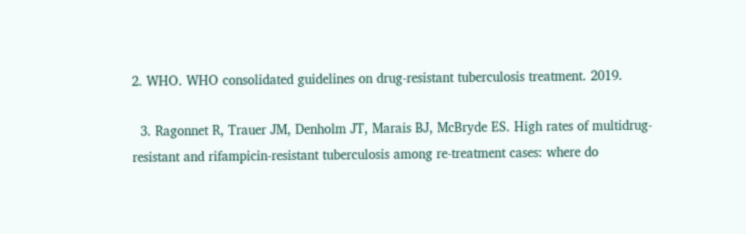2. WHO. WHO consolidated guidelines on drug-resistant tuberculosis treatment. 2019.

  3. Ragonnet R, Trauer JM, Denholm JT, Marais BJ, McBryde ES. High rates of multidrug-resistant and rifampicin-resistant tuberculosis among re-treatment cases: where do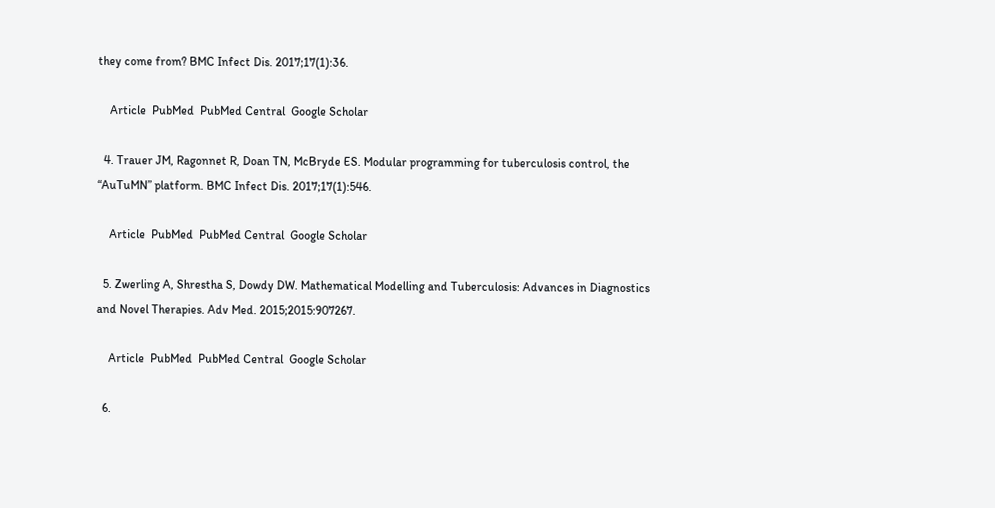they come from? BMC Infect Dis. 2017;17(1):36.

    Article  PubMed  PubMed Central  Google Scholar

  4. Trauer JM, Ragonnet R, Doan TN, McBryde ES. Modular programming for tuberculosis control, the “AuTuMN” platform. BMC Infect Dis. 2017;17(1):546.

    Article  PubMed  PubMed Central  Google Scholar

  5. Zwerling A, Shrestha S, Dowdy DW. Mathematical Modelling and Tuberculosis: Advances in Diagnostics and Novel Therapies. Adv Med. 2015;2015:907267.

    Article  PubMed  PubMed Central  Google Scholar

  6.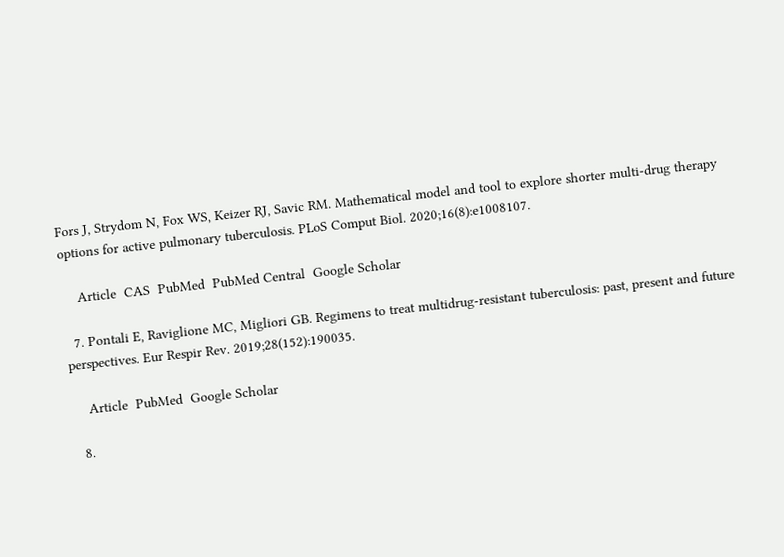Fors J, Strydom N, Fox WS, Keizer RJ, Savic RM. Mathematical model and tool to explore shorter multi-drug therapy options for active pulmonary tuberculosis. PLoS Comput Biol. 2020;16(8):e1008107.

    Article  CAS  PubMed  PubMed Central  Google Scholar

  7. Pontali E, Raviglione MC, Migliori GB. Regimens to treat multidrug-resistant tuberculosis: past, present and future perspectives. Eur Respir Rev. 2019;28(152):190035.

    Article  PubMed  Google Scholar

  8.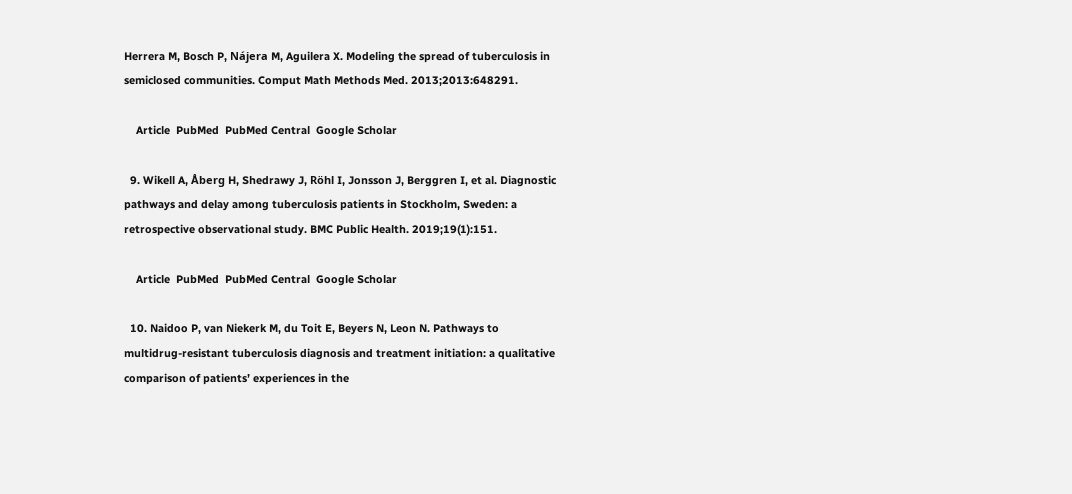Herrera M, Bosch P, Nájera M, Aguilera X. Modeling the spread of tuberculosis in semiclosed communities. Comput Math Methods Med. 2013;2013:648291.

    Article  PubMed  PubMed Central  Google Scholar

  9. Wikell A, Åberg H, Shedrawy J, Röhl I, Jonsson J, Berggren I, et al. Diagnostic pathways and delay among tuberculosis patients in Stockholm, Sweden: a retrospective observational study. BMC Public Health. 2019;19(1):151.

    Article  PubMed  PubMed Central  Google Scholar

  10. Naidoo P, van Niekerk M, du Toit E, Beyers N, Leon N. Pathways to multidrug-resistant tuberculosis diagnosis and treatment initiation: a qualitative comparison of patients’ experiences in the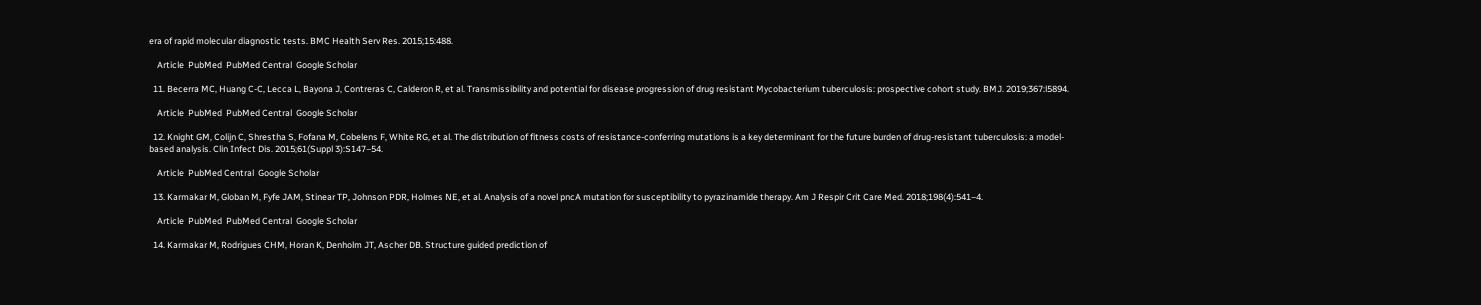era of rapid molecular diagnostic tests. BMC Health Serv Res. 2015;15:488.

    Article  PubMed  PubMed Central  Google Scholar

  11. Becerra MC, Huang C-C, Lecca L, Bayona J, Contreras C, Calderon R, et al. Transmissibility and potential for disease progression of drug resistant Mycobacterium tuberculosis: prospective cohort study. BMJ. 2019;367:l5894.

    Article  PubMed  PubMed Central  Google Scholar

  12. Knight GM, Colijn C, Shrestha S, Fofana M, Cobelens F, White RG, et al. The distribution of fitness costs of resistance-conferring mutations is a key determinant for the future burden of drug-resistant tuberculosis: a model-based analysis. Clin Infect Dis. 2015;61(Suppl 3):S147–54.

    Article  PubMed Central  Google Scholar

  13. Karmakar M, Globan M, Fyfe JAM, Stinear TP, Johnson PDR, Holmes NE, et al. Analysis of a novel pncA mutation for susceptibility to pyrazinamide therapy. Am J Respir Crit Care Med. 2018;198(4):541–4.

    Article  PubMed  PubMed Central  Google Scholar

  14. Karmakar M, Rodrigues CHM, Horan K, Denholm JT, Ascher DB. Structure guided prediction of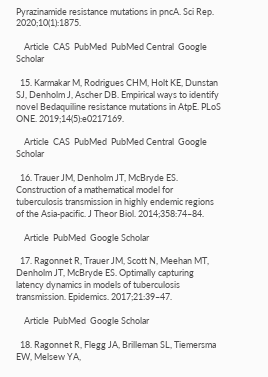Pyrazinamide resistance mutations in pncA. Sci Rep. 2020;10(1):1875.

    Article  CAS  PubMed  PubMed Central  Google Scholar

  15. Karmakar M, Rodrigues CHM, Holt KE, Dunstan SJ, Denholm J, Ascher DB. Empirical ways to identify novel Bedaquiline resistance mutations in AtpE. PLoS ONE. 2019;14(5):e0217169.

    Article  CAS  PubMed  PubMed Central  Google Scholar

  16. Trauer JM, Denholm JT, McBryde ES. Construction of a mathematical model for tuberculosis transmission in highly endemic regions of the Asia-pacific. J Theor Biol. 2014;358:74–84.

    Article  PubMed  Google Scholar

  17. Ragonnet R, Trauer JM, Scott N, Meehan MT, Denholm JT, McBryde ES. Optimally capturing latency dynamics in models of tuberculosis transmission. Epidemics. 2017;21:39–47.

    Article  PubMed  Google Scholar

  18. Ragonnet R, Flegg JA, Brilleman SL, Tiemersma EW, Melsew YA,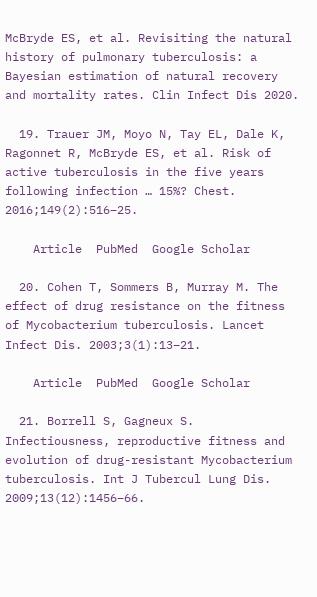McBryde ES, et al. Revisiting the natural history of pulmonary tuberculosis: a Bayesian estimation of natural recovery and mortality rates. Clin Infect Dis 2020.

  19. Trauer JM, Moyo N, Tay EL, Dale K, Ragonnet R, McBryde ES, et al. Risk of active tuberculosis in the five years following infection … 15%? Chest. 2016;149(2):516–25.

    Article  PubMed  Google Scholar

  20. Cohen T, Sommers B, Murray M. The effect of drug resistance on the fitness of Mycobacterium tuberculosis. Lancet Infect Dis. 2003;3(1):13–21.

    Article  PubMed  Google Scholar

  21. Borrell S, Gagneux S. Infectiousness, reproductive fitness and evolution of drug-resistant Mycobacterium tuberculosis. Int J Tubercul Lung Dis. 2009;13(12):1456–66.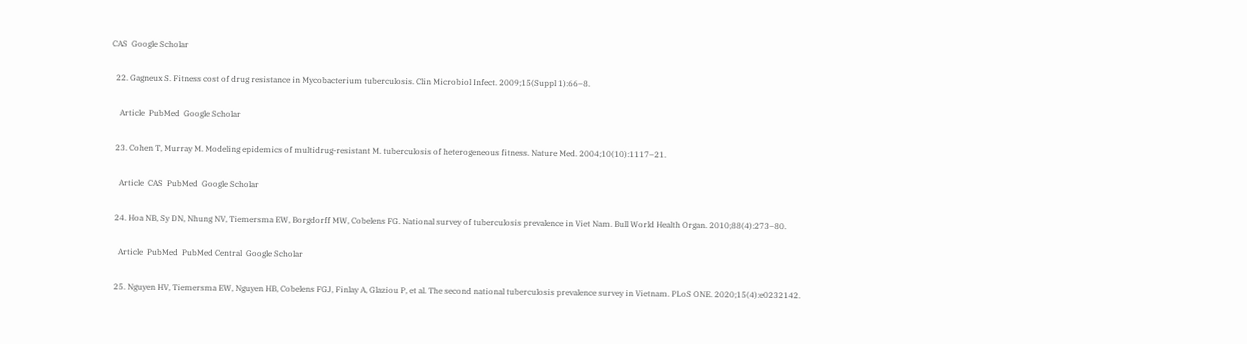CAS  Google Scholar

  22. Gagneux S. Fitness cost of drug resistance in Mycobacterium tuberculosis. Clin Microbiol Infect. 2009;15(Suppl 1):66–8.

    Article  PubMed  Google Scholar

  23. Cohen T, Murray M. Modeling epidemics of multidrug-resistant M. tuberculosis of heterogeneous fitness. Nature Med. 2004;10(10):1117–21.

    Article  CAS  PubMed  Google Scholar

  24. Hoa NB, Sy DN, Nhung NV, Tiemersma EW, Borgdorff MW, Cobelens FG. National survey of tuberculosis prevalence in Viet Nam. Bull World Health Organ. 2010;88(4):273–80.

    Article  PubMed  PubMed Central  Google Scholar

  25. Nguyen HV, Tiemersma EW, Nguyen HB, Cobelens FGJ, Finlay A, Glaziou P, et al. The second national tuberculosis prevalence survey in Vietnam. PLoS ONE. 2020;15(4):e0232142.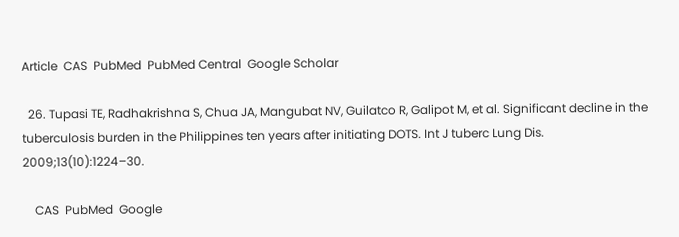Article  CAS  PubMed  PubMed Central  Google Scholar

  26. Tupasi TE, Radhakrishna S, Chua JA, Mangubat NV, Guilatco R, Galipot M, et al. Significant decline in the tuberculosis burden in the Philippines ten years after initiating DOTS. Int J tuberc Lung Dis. 2009;13(10):1224–30.

    CAS  PubMed  Google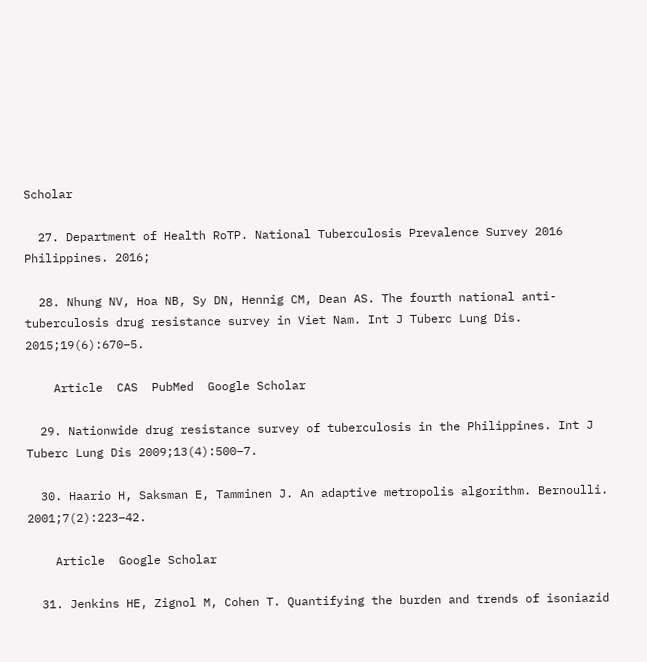Scholar

  27. Department of Health RoTP. National Tuberculosis Prevalence Survey 2016 Philippines. 2016;

  28. Nhung NV, Hoa NB, Sy DN, Hennig CM, Dean AS. The fourth national anti-tuberculosis drug resistance survey in Viet Nam. Int J Tuberc Lung Dis. 2015;19(6):670–5.

    Article  CAS  PubMed  Google Scholar

  29. Nationwide drug resistance survey of tuberculosis in the Philippines. Int J Tuberc Lung Dis 2009;13(4):500–7.

  30. Haario H, Saksman E, Tamminen J. An adaptive metropolis algorithm. Bernoulli. 2001;7(2):223–42.

    Article  Google Scholar

  31. Jenkins HE, Zignol M, Cohen T. Quantifying the burden and trends of isoniazid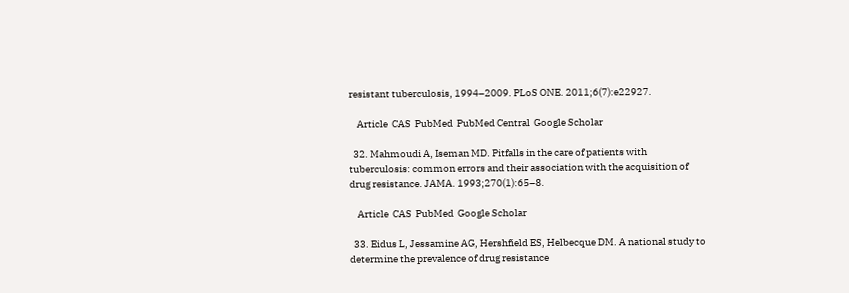resistant tuberculosis, 1994–2009. PLoS ONE. 2011;6(7):e22927.

    Article  CAS  PubMed  PubMed Central  Google Scholar

  32. Mahmoudi A, Iseman MD. Pitfalls in the care of patients with tuberculosis: common errors and their association with the acquisition of drug resistance. JAMA. 1993;270(1):65–8.

    Article  CAS  PubMed  Google Scholar

  33. Eidus L, Jessamine AG, Hershfield ES, Helbecque DM. A national study to determine the prevalence of drug resistance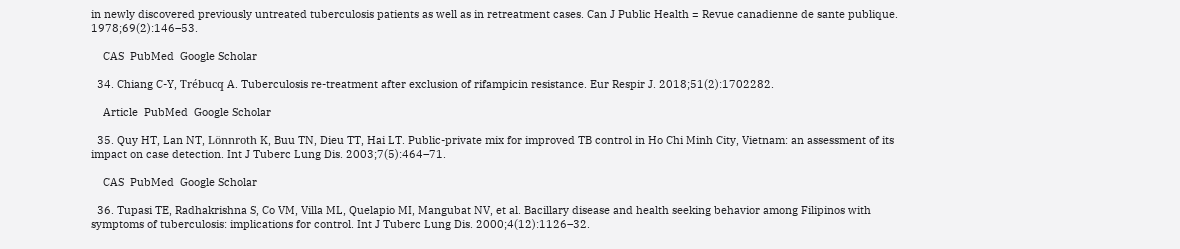in newly discovered previously untreated tuberculosis patients as well as in retreatment cases. Can J Public Health = Revue canadienne de sante publique. 1978;69(2):146–53.

    CAS  PubMed  Google Scholar

  34. Chiang C-Y, Trébucq A. Tuberculosis re-treatment after exclusion of rifampicin resistance. Eur Respir J. 2018;51(2):1702282.

    Article  PubMed  Google Scholar

  35. Quy HT, Lan NT, Lönnroth K, Buu TN, Dieu TT, Hai LT. Public-private mix for improved TB control in Ho Chi Minh City, Vietnam: an assessment of its impact on case detection. Int J Tuberc Lung Dis. 2003;7(5):464–71.

    CAS  PubMed  Google Scholar

  36. Tupasi TE, Radhakrishna S, Co VM, Villa ML, Quelapio MI, Mangubat NV, et al. Bacillary disease and health seeking behavior among Filipinos with symptoms of tuberculosis: implications for control. Int J Tuberc Lung Dis. 2000;4(12):1126–32.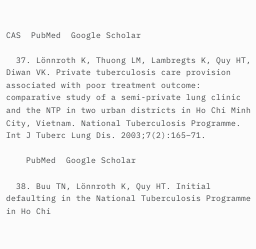CAS  PubMed  Google Scholar

  37. Lönnroth K, Thuong LM, Lambregts K, Quy HT, Diwan VK. Private tuberculosis care provision associated with poor treatment outcome: comparative study of a semi-private lung clinic and the NTP in two urban districts in Ho Chi Minh City, Vietnam. National Tuberculosis Programme. Int J Tuberc Lung Dis. 2003;7(2):165–71.

    PubMed  Google Scholar

  38. Buu TN, Lönnroth K, Quy HT. Initial defaulting in the National Tuberculosis Programme in Ho Chi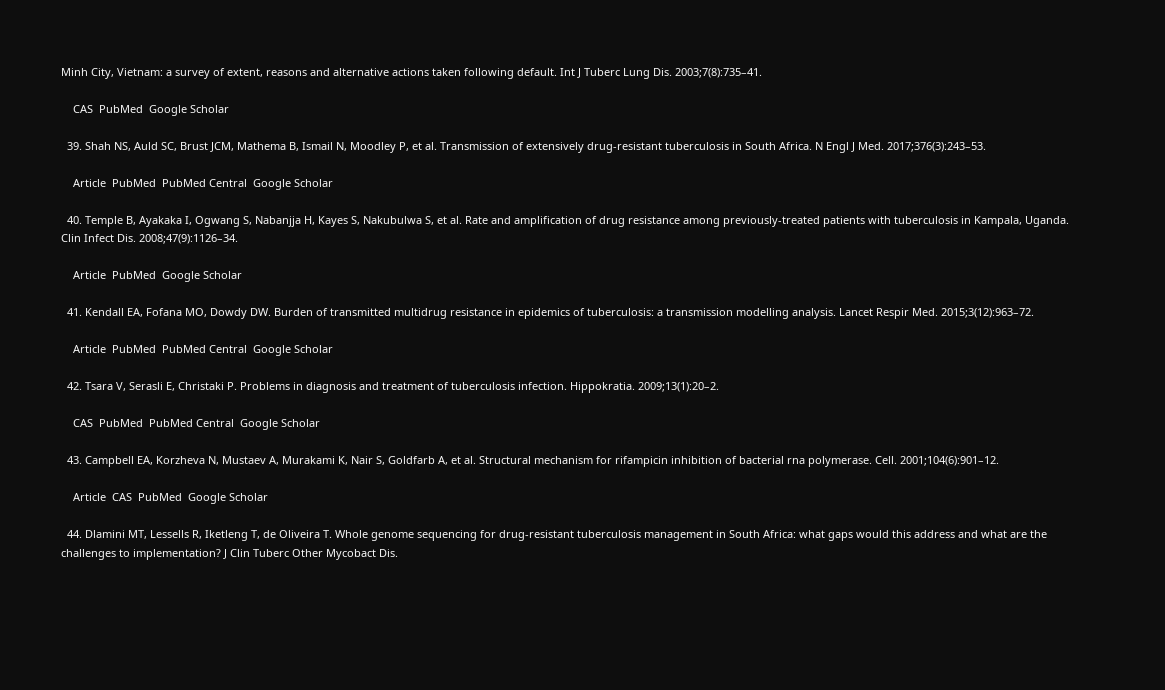Minh City, Vietnam: a survey of extent, reasons and alternative actions taken following default. Int J Tuberc Lung Dis. 2003;7(8):735–41.

    CAS  PubMed  Google Scholar

  39. Shah NS, Auld SC, Brust JCM, Mathema B, Ismail N, Moodley P, et al. Transmission of extensively drug-resistant tuberculosis in South Africa. N Engl J Med. 2017;376(3):243–53.

    Article  PubMed  PubMed Central  Google Scholar

  40. Temple B, Ayakaka I, Ogwang S, Nabanjja H, Kayes S, Nakubulwa S, et al. Rate and amplification of drug resistance among previously-treated patients with tuberculosis in Kampala, Uganda. Clin Infect Dis. 2008;47(9):1126–34.

    Article  PubMed  Google Scholar

  41. Kendall EA, Fofana MO, Dowdy DW. Burden of transmitted multidrug resistance in epidemics of tuberculosis: a transmission modelling analysis. Lancet Respir Med. 2015;3(12):963–72.

    Article  PubMed  PubMed Central  Google Scholar

  42. Tsara V, Serasli E, Christaki P. Problems in diagnosis and treatment of tuberculosis infection. Hippokratia. 2009;13(1):20–2.

    CAS  PubMed  PubMed Central  Google Scholar

  43. Campbell EA, Korzheva N, Mustaev A, Murakami K, Nair S, Goldfarb A, et al. Structural mechanism for rifampicin inhibition of bacterial rna polymerase. Cell. 2001;104(6):901–12.

    Article  CAS  PubMed  Google Scholar

  44. Dlamini MT, Lessells R, Iketleng T, de Oliveira T. Whole genome sequencing for drug-resistant tuberculosis management in South Africa: what gaps would this address and what are the challenges to implementation? J Clin Tuberc Other Mycobact Dis.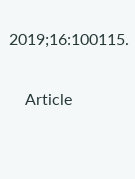2019;16:100115.

    Article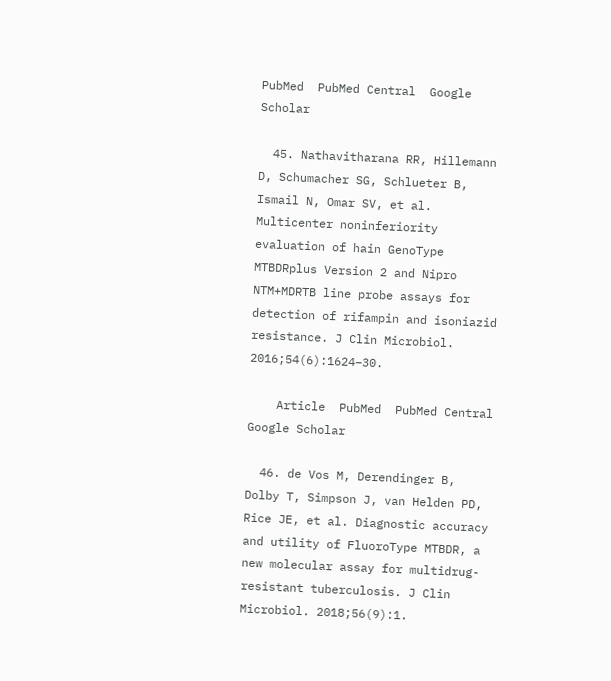PubMed  PubMed Central  Google Scholar

  45. Nathavitharana RR, Hillemann D, Schumacher SG, Schlueter B, Ismail N, Omar SV, et al. Multicenter noninferiority evaluation of hain GenoType MTBDRplus Version 2 and Nipro NTM+MDRTB line probe assays for detection of rifampin and isoniazid resistance. J Clin Microbiol. 2016;54(6):1624–30.

    Article  PubMed  PubMed Central  Google Scholar

  46. de Vos M, Derendinger B, Dolby T, Simpson J, van Helden PD, Rice JE, et al. Diagnostic accuracy and utility of FluoroType MTBDR, a new molecular assay for multidrug-resistant tuberculosis. J Clin Microbiol. 2018;56(9):1.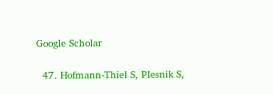Google Scholar

  47. Hofmann-Thiel S, Plesnik S,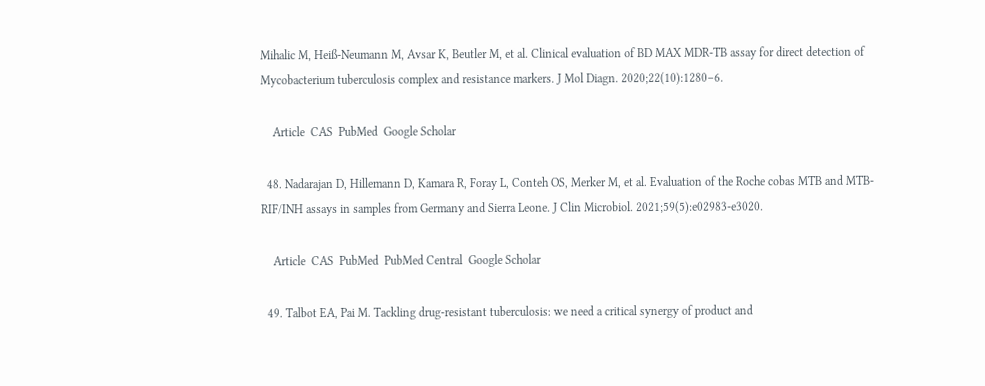Mihalic M, Heiß-Neumann M, Avsar K, Beutler M, et al. Clinical evaluation of BD MAX MDR-TB assay for direct detection of Mycobacterium tuberculosis complex and resistance markers. J Mol Diagn. 2020;22(10):1280–6.

    Article  CAS  PubMed  Google Scholar

  48. Nadarajan D, Hillemann D, Kamara R, Foray L, Conteh OS, Merker M, et al. Evaluation of the Roche cobas MTB and MTB-RIF/INH assays in samples from Germany and Sierra Leone. J Clin Microbiol. 2021;59(5):e02983-e3020.

    Article  CAS  PubMed  PubMed Central  Google Scholar

  49. Talbot EA, Pai M. Tackling drug-resistant tuberculosis: we need a critical synergy of product and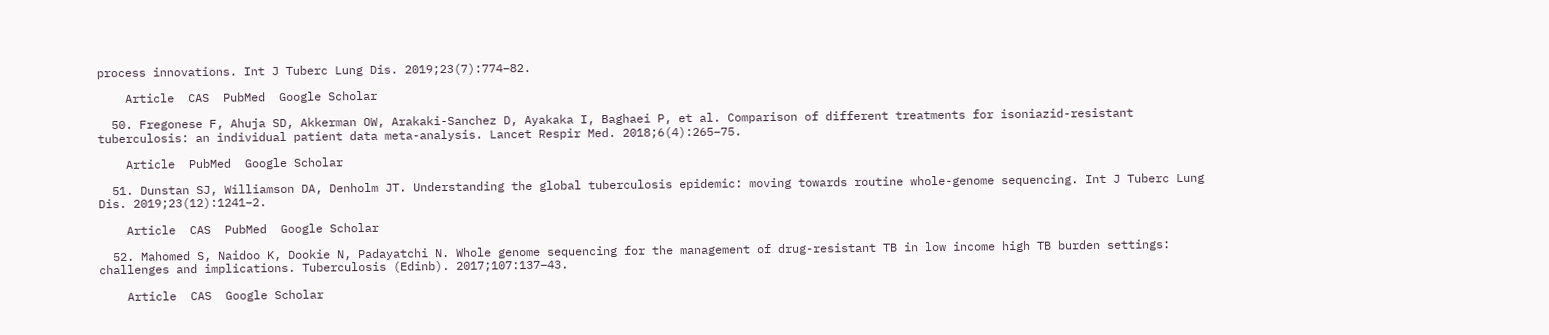process innovations. Int J Tuberc Lung Dis. 2019;23(7):774–82.

    Article  CAS  PubMed  Google Scholar

  50. Fregonese F, Ahuja SD, Akkerman OW, Arakaki-Sanchez D, Ayakaka I, Baghaei P, et al. Comparison of different treatments for isoniazid-resistant tuberculosis: an individual patient data meta-analysis. Lancet Respir Med. 2018;6(4):265–75.

    Article  PubMed  Google Scholar

  51. Dunstan SJ, Williamson DA, Denholm JT. Understanding the global tuberculosis epidemic: moving towards routine whole-genome sequencing. Int J Tuberc Lung Dis. 2019;23(12):1241–2.

    Article  CAS  PubMed  Google Scholar

  52. Mahomed S, Naidoo K, Dookie N, Padayatchi N. Whole genome sequencing for the management of drug-resistant TB in low income high TB burden settings: challenges and implications. Tuberculosis (Edinb). 2017;107:137–43.

    Article  CAS  Google Scholar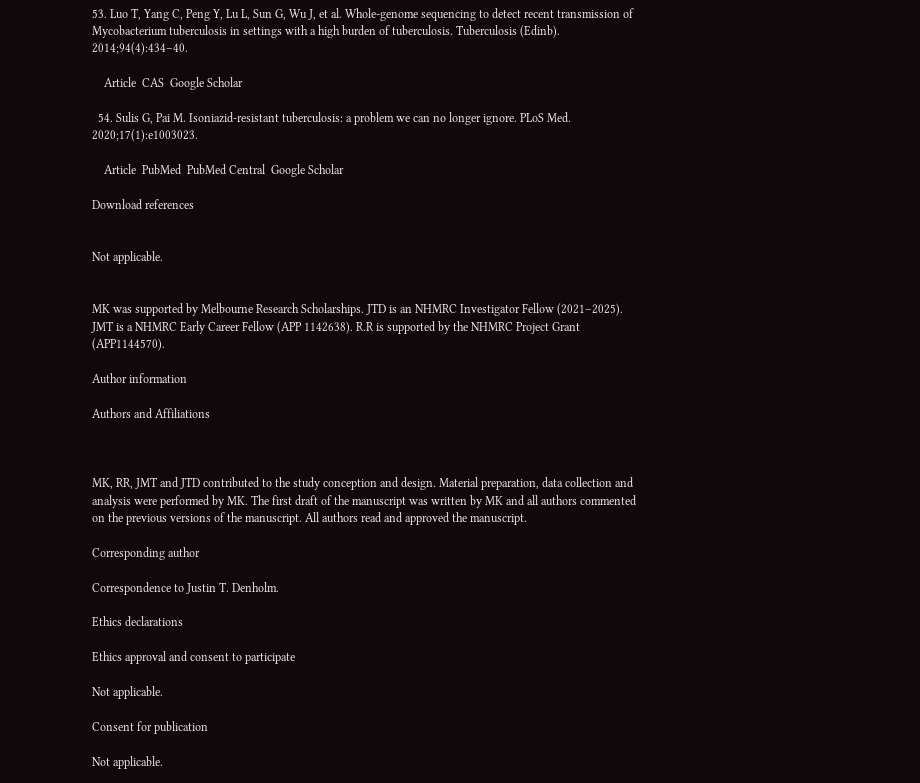53. Luo T, Yang C, Peng Y, Lu L, Sun G, Wu J, et al. Whole-genome sequencing to detect recent transmission of Mycobacterium tuberculosis in settings with a high burden of tuberculosis. Tuberculosis (Edinb). 2014;94(4):434–40.

    Article  CAS  Google Scholar

  54. Sulis G, Pai M. Isoniazid-resistant tuberculosis: a problem we can no longer ignore. PLoS Med. 2020;17(1):e1003023.

    Article  PubMed  PubMed Central  Google Scholar

Download references


Not applicable.


MK was supported by Melbourne Research Scholarships. JTD is an NHMRC Investigator Fellow (2021–2025). JMT is a NHMRC Early Career Fellow (APP 1142638). R.R is supported by the NHMRC Project Grant (APP1144570).

Author information

Authors and Affiliations



MK, RR, JMT and JTD contributed to the study conception and design. Material preparation, data collection and analysis were performed by MK. The first draft of the manuscript was written by MK and all authors commented on the previous versions of the manuscript. All authors read and approved the manuscript.

Corresponding author

Correspondence to Justin T. Denholm.

Ethics declarations

Ethics approval and consent to participate

Not applicable.

Consent for publication

Not applicable.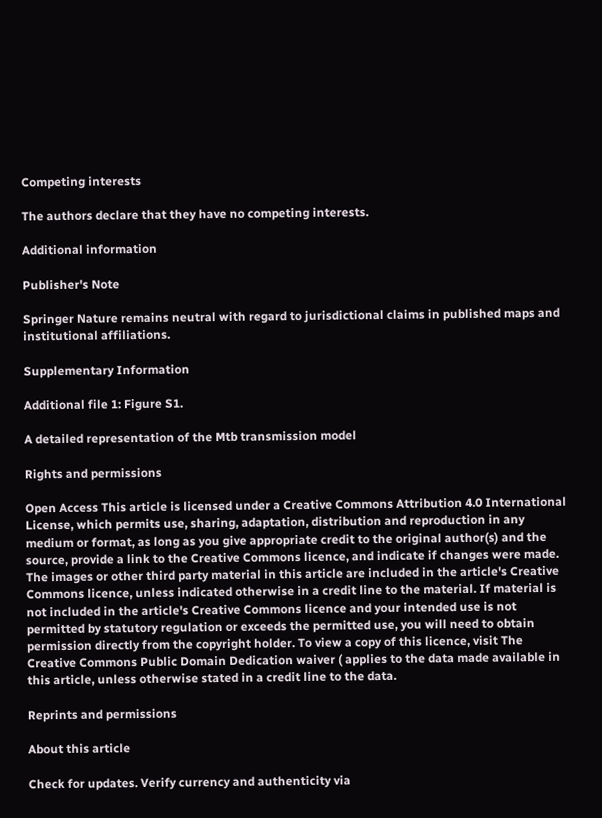Competing interests

The authors declare that they have no competing interests.

Additional information

Publisher's Note

Springer Nature remains neutral with regard to jurisdictional claims in published maps and institutional affiliations.

Supplementary Information

Additional file 1: Figure S1.

A detailed representation of the Mtb transmission model

Rights and permissions

Open Access This article is licensed under a Creative Commons Attribution 4.0 International License, which permits use, sharing, adaptation, distribution and reproduction in any medium or format, as long as you give appropriate credit to the original author(s) and the source, provide a link to the Creative Commons licence, and indicate if changes were made. The images or other third party material in this article are included in the article's Creative Commons licence, unless indicated otherwise in a credit line to the material. If material is not included in the article's Creative Commons licence and your intended use is not permitted by statutory regulation or exceeds the permitted use, you will need to obtain permission directly from the copyright holder. To view a copy of this licence, visit The Creative Commons Public Domain Dedication waiver ( applies to the data made available in this article, unless otherwise stated in a credit line to the data.

Reprints and permissions

About this article

Check for updates. Verify currency and authenticity via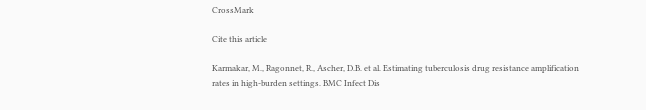CrossMark

Cite this article

Karmakar, M., Ragonnet, R., Ascher, D.B. et al. Estimating tuberculosis drug resistance amplification rates in high-burden settings. BMC Infect Dis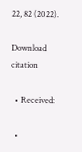22, 82 (2022).

Download citation

  • Received:

  •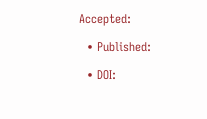Accepted:

  • Published:

  • DOI: